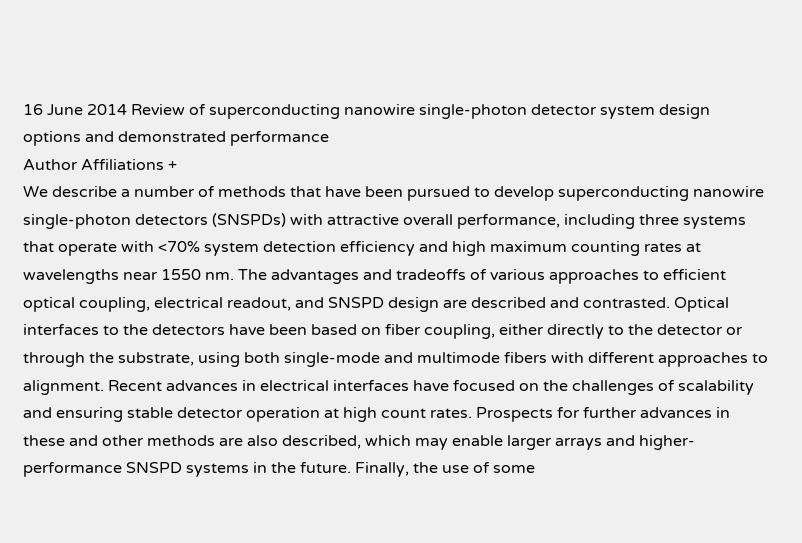16 June 2014 Review of superconducting nanowire single-photon detector system design options and demonstrated performance
Author Affiliations +
We describe a number of methods that have been pursued to develop superconducting nanowire single-photon detectors (SNSPDs) with attractive overall performance, including three systems that operate with <70% system detection efficiency and high maximum counting rates at wavelengths near 1550 nm. The advantages and tradeoffs of various approaches to efficient optical coupling, electrical readout, and SNSPD design are described and contrasted. Optical interfaces to the detectors have been based on fiber coupling, either directly to the detector or through the substrate, using both single-mode and multimode fibers with different approaches to alignment. Recent advances in electrical interfaces have focused on the challenges of scalability and ensuring stable detector operation at high count rates. Prospects for further advances in these and other methods are also described, which may enable larger arrays and higher-performance SNSPD systems in the future. Finally, the use of some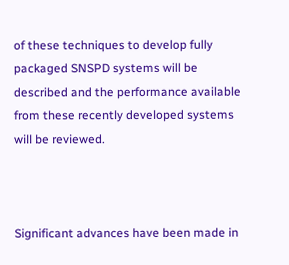of these techniques to develop fully packaged SNSPD systems will be described and the performance available from these recently developed systems will be reviewed.



Significant advances have been made in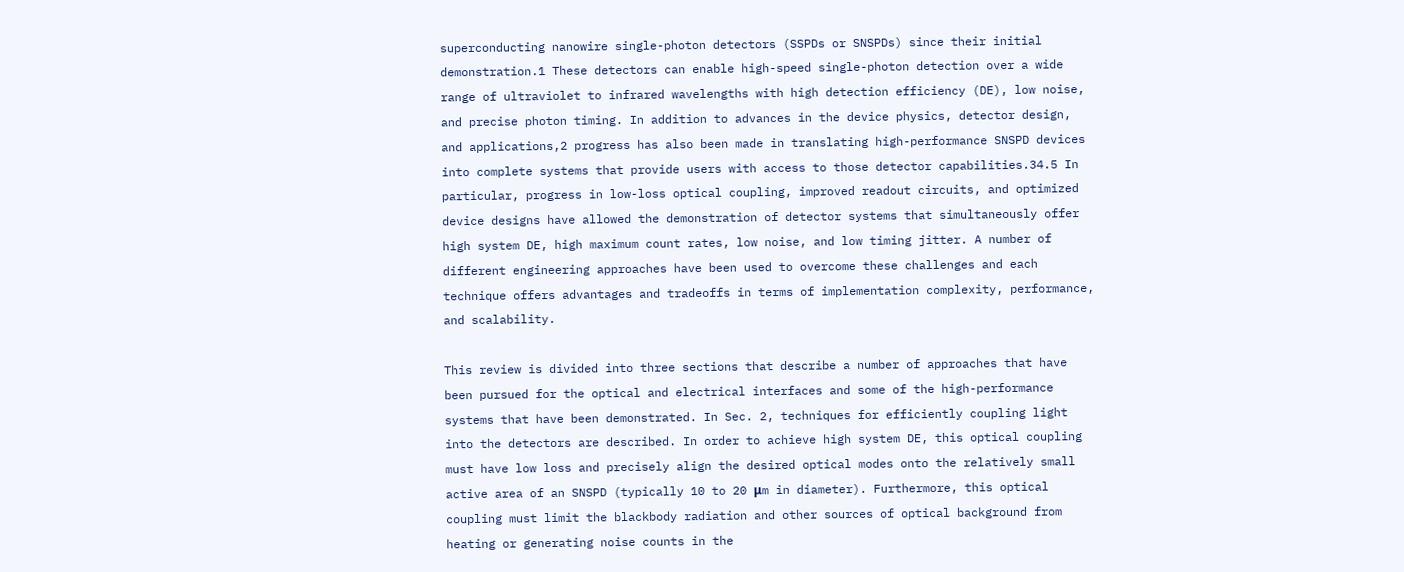superconducting nanowire single-photon detectors (SSPDs or SNSPDs) since their initial demonstration.1 These detectors can enable high-speed single-photon detection over a wide range of ultraviolet to infrared wavelengths with high detection efficiency (DE), low noise, and precise photon timing. In addition to advances in the device physics, detector design, and applications,2 progress has also been made in translating high-performance SNSPD devices into complete systems that provide users with access to those detector capabilities.34.5 In particular, progress in low-loss optical coupling, improved readout circuits, and optimized device designs have allowed the demonstration of detector systems that simultaneously offer high system DE, high maximum count rates, low noise, and low timing jitter. A number of different engineering approaches have been used to overcome these challenges and each technique offers advantages and tradeoffs in terms of implementation complexity, performance, and scalability.

This review is divided into three sections that describe a number of approaches that have been pursued for the optical and electrical interfaces and some of the high-performance systems that have been demonstrated. In Sec. 2, techniques for efficiently coupling light into the detectors are described. In order to achieve high system DE, this optical coupling must have low loss and precisely align the desired optical modes onto the relatively small active area of an SNSPD (typically 10 to 20 μm in diameter). Furthermore, this optical coupling must limit the blackbody radiation and other sources of optical background from heating or generating noise counts in the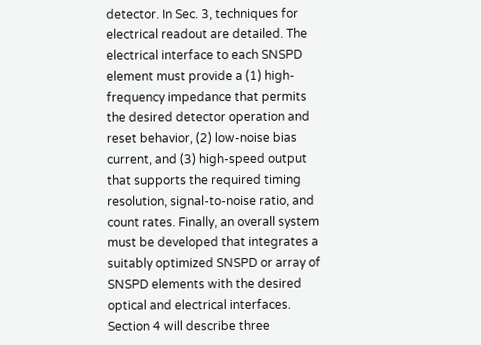detector. In Sec. 3, techniques for electrical readout are detailed. The electrical interface to each SNSPD element must provide a (1) high-frequency impedance that permits the desired detector operation and reset behavior, (2) low-noise bias current, and (3) high-speed output that supports the required timing resolution, signal-to-noise ratio, and count rates. Finally, an overall system must be developed that integrates a suitably optimized SNSPD or array of SNSPD elements with the desired optical and electrical interfaces. Section 4 will describe three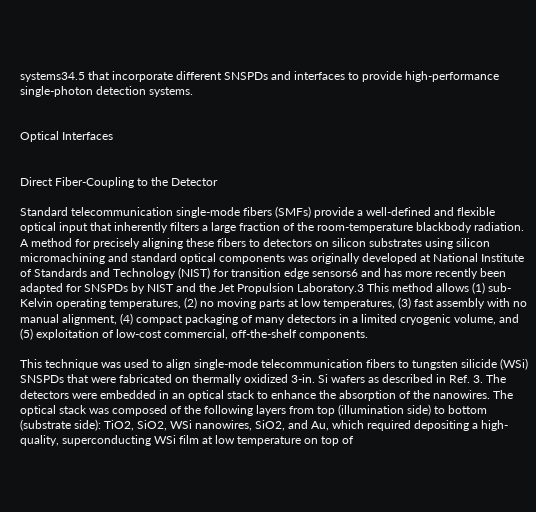systems34.5 that incorporate different SNSPDs and interfaces to provide high-performance single-photon detection systems.


Optical Interfaces


Direct Fiber-Coupling to the Detector

Standard telecommunication single-mode fibers (SMFs) provide a well-defined and flexible optical input that inherently filters a large fraction of the room-temperature blackbody radiation. A method for precisely aligning these fibers to detectors on silicon substrates using silicon micromachining and standard optical components was originally developed at National Institute of Standards and Technology (NIST) for transition edge sensors6 and has more recently been adapted for SNSPDs by NIST and the Jet Propulsion Laboratory.3 This method allows (1) sub-Kelvin operating temperatures, (2) no moving parts at low temperatures, (3) fast assembly with no manual alignment, (4) compact packaging of many detectors in a limited cryogenic volume, and (5) exploitation of low-cost commercial, off-the-shelf components.

This technique was used to align single-mode telecommunication fibers to tungsten silicide (WSi) SNSPDs that were fabricated on thermally oxidized 3-in. Si wafers as described in Ref. 3. The detectors were embedded in an optical stack to enhance the absorption of the nanowires. The optical stack was composed of the following layers from top (illumination side) to bottom (substrate side): TiO2, SiO2, WSi nanowires, SiO2, and Au, which required depositing a high-quality, superconducting WSi film at low temperature on top of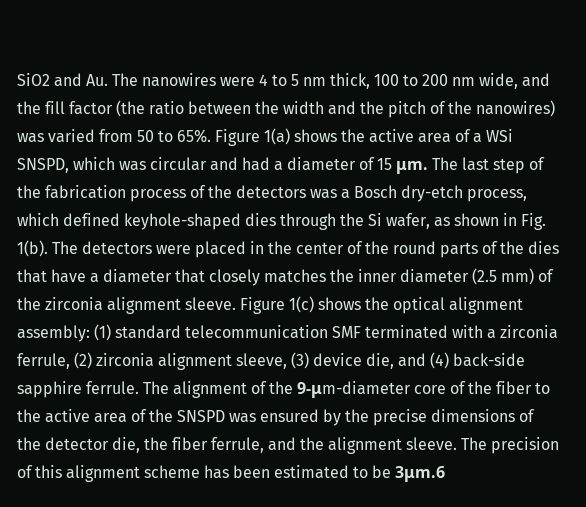SiO2 and Au. The nanowires were 4 to 5 nm thick, 100 to 200 nm wide, and the fill factor (the ratio between the width and the pitch of the nanowires) was varied from 50 to 65%. Figure 1(a) shows the active area of a WSi SNSPD, which was circular and had a diameter of 15 μm. The last step of the fabrication process of the detectors was a Bosch dry-etch process, which defined keyhole-shaped dies through the Si wafer, as shown in Fig. 1(b). The detectors were placed in the center of the round parts of the dies that have a diameter that closely matches the inner diameter (2.5 mm) of the zirconia alignment sleeve. Figure 1(c) shows the optical alignment assembly: (1) standard telecommunication SMF terminated with a zirconia ferrule, (2) zirconia alignment sleeve, (3) device die, and (4) back-side sapphire ferrule. The alignment of the 9-μm-diameter core of the fiber to the active area of the SNSPD was ensured by the precise dimensions of the detector die, the fiber ferrule, and the alignment sleeve. The precision of this alignment scheme has been estimated to be 3μm.6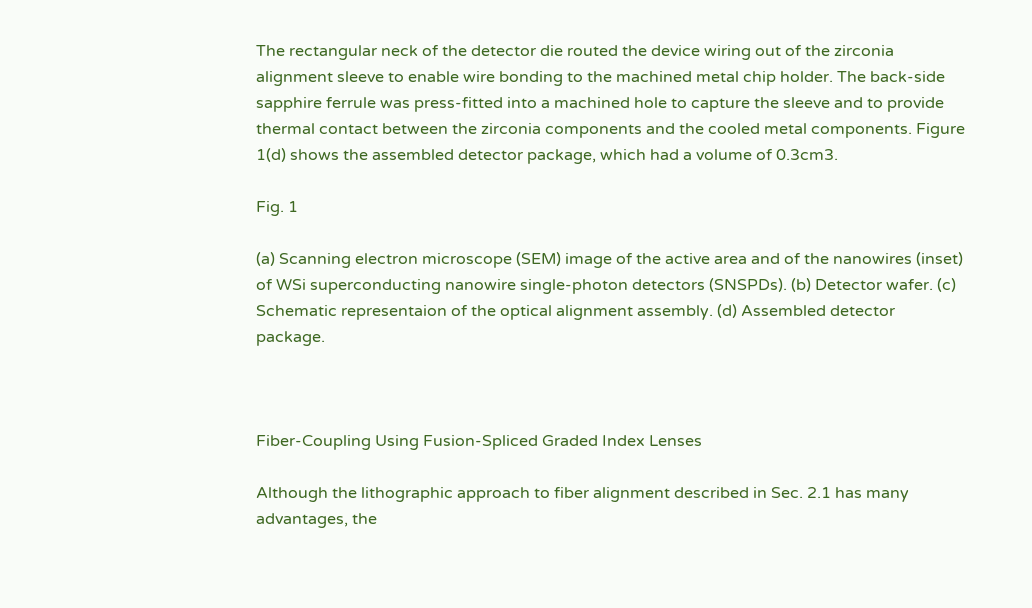The rectangular neck of the detector die routed the device wiring out of the zirconia alignment sleeve to enable wire bonding to the machined metal chip holder. The back-side sapphire ferrule was press-fitted into a machined hole to capture the sleeve and to provide thermal contact between the zirconia components and the cooled metal components. Figure 1(d) shows the assembled detector package, which had a volume of 0.3cm3.

Fig. 1

(a) Scanning electron microscope (SEM) image of the active area and of the nanowires (inset) of WSi superconducting nanowire single-photon detectors (SNSPDs). (b) Detector wafer. (c) Schematic representaion of the optical alignment assembly. (d) Assembled detector package.



Fiber-Coupling Using Fusion-Spliced Graded Index Lenses

Although the lithographic approach to fiber alignment described in Sec. 2.1 has many advantages, the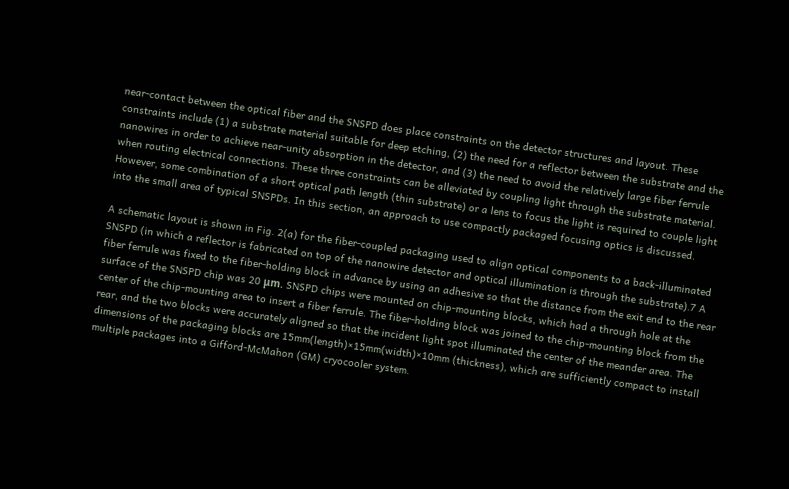near-contact between the optical fiber and the SNSPD does place constraints on the detector structures and layout. These constraints include (1) a substrate material suitable for deep etching, (2) the need for a reflector between the substrate and the nanowires in order to achieve near-unity absorption in the detector, and (3) the need to avoid the relatively large fiber ferrule when routing electrical connections. These three constraints can be alleviated by coupling light through the substrate material. However, some combination of a short optical path length (thin substrate) or a lens to focus the light is required to couple light into the small area of typical SNSPDs. In this section, an approach to use compactly packaged focusing optics is discussed.

A schematic layout is shown in Fig. 2(a) for the fiber-coupled packaging used to align optical components to a back-illuminated SNSPD (in which a reflector is fabricated on top of the nanowire detector and optical illumination is through the substrate).7 A fiber ferrule was fixed to the fiber-holding block in advance by using an adhesive so that the distance from the exit end to the rear surface of the SNSPD chip was 20 μm. SNSPD chips were mounted on chip-mounting blocks, which had a through hole at the center of the chip-mounting area to insert a fiber ferrule. The fiber-holding block was joined to the chip-mounting block from the rear, and the two blocks were accurately aligned so that the incident light spot illuminated the center of the meander area. The dimensions of the packaging blocks are 15mm(length)×15mm(width)×10mm (thickness), which are sufficiently compact to install multiple packages into a Gifford-McMahon (GM) cryocooler system.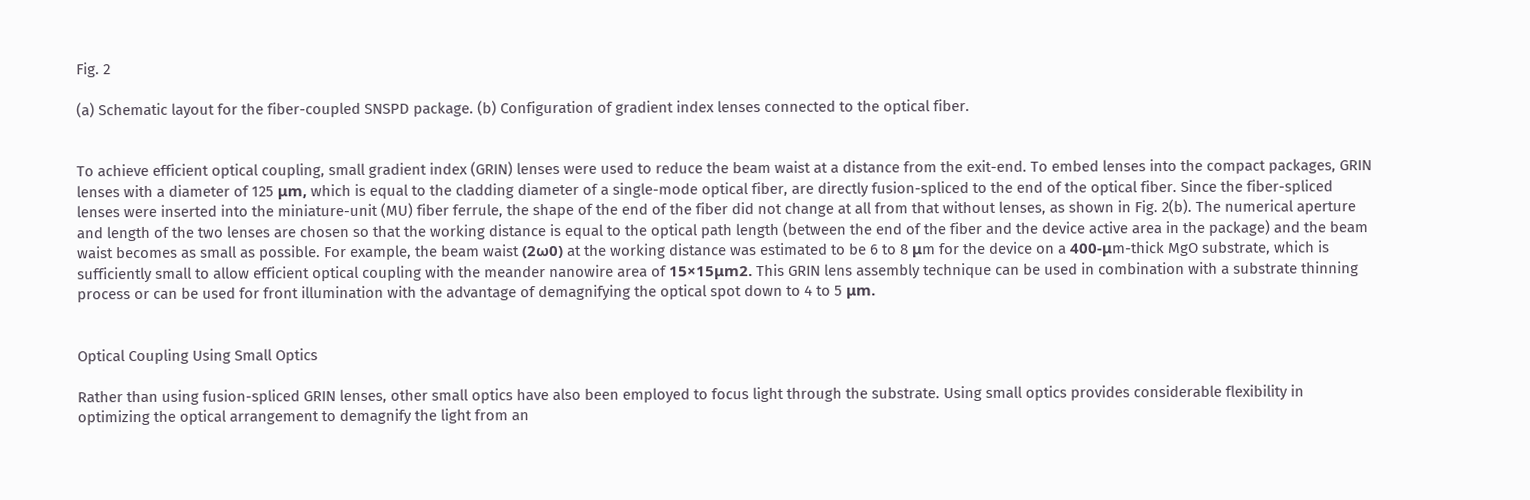Fig. 2

(a) Schematic layout for the fiber-coupled SNSPD package. (b) Configuration of gradient index lenses connected to the optical fiber.


To achieve efficient optical coupling, small gradient index (GRIN) lenses were used to reduce the beam waist at a distance from the exit-end. To embed lenses into the compact packages, GRIN lenses with a diameter of 125 μm, which is equal to the cladding diameter of a single-mode optical fiber, are directly fusion-spliced to the end of the optical fiber. Since the fiber-spliced lenses were inserted into the miniature-unit (MU) fiber ferrule, the shape of the end of the fiber did not change at all from that without lenses, as shown in Fig. 2(b). The numerical aperture and length of the two lenses are chosen so that the working distance is equal to the optical path length (between the end of the fiber and the device active area in the package) and the beam waist becomes as small as possible. For example, the beam waist (2ω0) at the working distance was estimated to be 6 to 8 μm for the device on a 400-μm-thick MgO substrate, which is sufficiently small to allow efficient optical coupling with the meander nanowire area of 15×15μm2. This GRIN lens assembly technique can be used in combination with a substrate thinning process or can be used for front illumination with the advantage of demagnifying the optical spot down to 4 to 5 μm.


Optical Coupling Using Small Optics

Rather than using fusion-spliced GRIN lenses, other small optics have also been employed to focus light through the substrate. Using small optics provides considerable flexibility in optimizing the optical arrangement to demagnify the light from an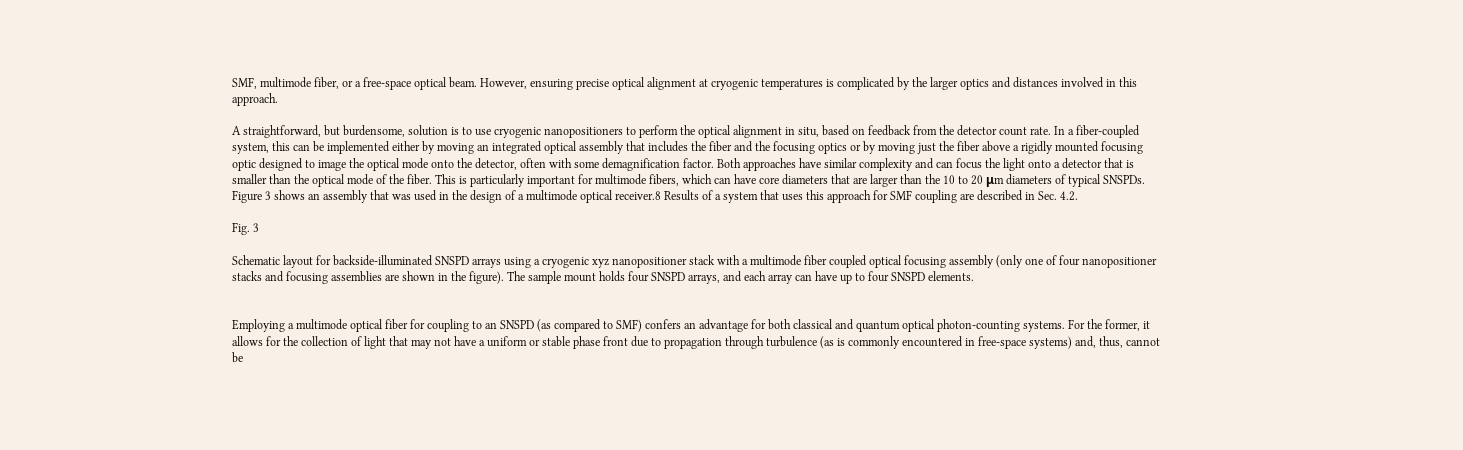SMF, multimode fiber, or a free-space optical beam. However, ensuring precise optical alignment at cryogenic temperatures is complicated by the larger optics and distances involved in this approach.

A straightforward, but burdensome, solution is to use cryogenic nanopositioners to perform the optical alignment in situ, based on feedback from the detector count rate. In a fiber-coupled system, this can be implemented either by moving an integrated optical assembly that includes the fiber and the focusing optics or by moving just the fiber above a rigidly mounted focusing optic designed to image the optical mode onto the detector, often with some demagnification factor. Both approaches have similar complexity and can focus the light onto a detector that is smaller than the optical mode of the fiber. This is particularly important for multimode fibers, which can have core diameters that are larger than the 10 to 20 μm diameters of typical SNSPDs. Figure 3 shows an assembly that was used in the design of a multimode optical receiver.8 Results of a system that uses this approach for SMF coupling are described in Sec. 4.2.

Fig. 3

Schematic layout for backside-illuminated SNSPD arrays using a cryogenic xyz nanopositioner stack with a multimode fiber coupled optical focusing assembly (only one of four nanopositioner stacks and focusing assemblies are shown in the figure). The sample mount holds four SNSPD arrays, and each array can have up to four SNSPD elements.


Employing a multimode optical fiber for coupling to an SNSPD (as compared to SMF) confers an advantage for both classical and quantum optical photon-counting systems. For the former, it allows for the collection of light that may not have a uniform or stable phase front due to propagation through turbulence (as is commonly encountered in free-space systems) and, thus, cannot be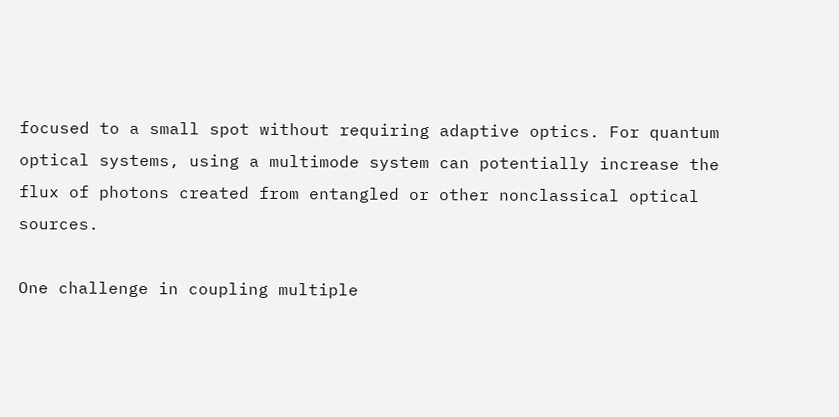focused to a small spot without requiring adaptive optics. For quantum optical systems, using a multimode system can potentially increase the flux of photons created from entangled or other nonclassical optical sources.

One challenge in coupling multiple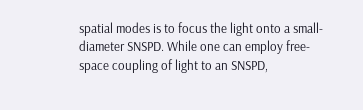spatial modes is to focus the light onto a small-diameter SNSPD. While one can employ free-space coupling of light to an SNSPD,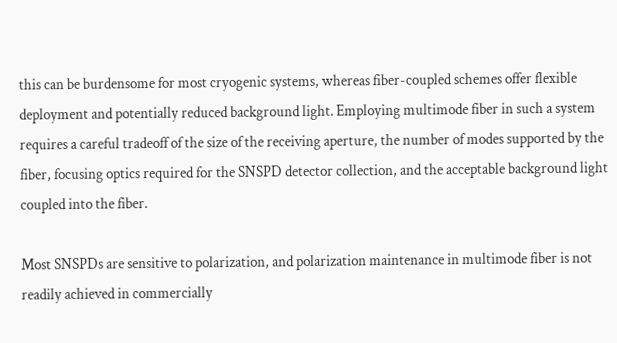this can be burdensome for most cryogenic systems, whereas fiber-coupled schemes offer flexible deployment and potentially reduced background light. Employing multimode fiber in such a system requires a careful tradeoff of the size of the receiving aperture, the number of modes supported by the fiber, focusing optics required for the SNSPD detector collection, and the acceptable background light coupled into the fiber.

Most SNSPDs are sensitive to polarization, and polarization maintenance in multimode fiber is not readily achieved in commercially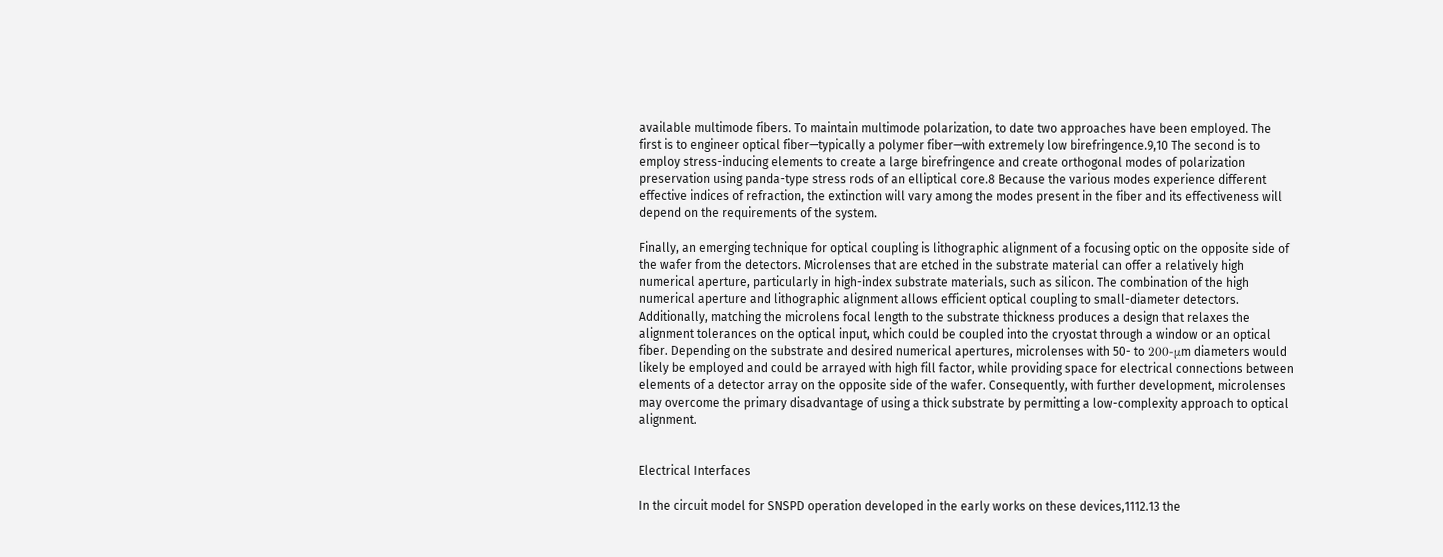available multimode fibers. To maintain multimode polarization, to date two approaches have been employed. The first is to engineer optical fiber—typically a polymer fiber—with extremely low birefringence.9,10 The second is to employ stress-inducing elements to create a large birefringence and create orthogonal modes of polarization preservation using panda-type stress rods of an elliptical core.8 Because the various modes experience different effective indices of refraction, the extinction will vary among the modes present in the fiber and its effectiveness will depend on the requirements of the system.

Finally, an emerging technique for optical coupling is lithographic alignment of a focusing optic on the opposite side of the wafer from the detectors. Microlenses that are etched in the substrate material can offer a relatively high numerical aperture, particularly in high-index substrate materials, such as silicon. The combination of the high numerical aperture and lithographic alignment allows efficient optical coupling to small-diameter detectors. Additionally, matching the microlens focal length to the substrate thickness produces a design that relaxes the alignment tolerances on the optical input, which could be coupled into the cryostat through a window or an optical fiber. Depending on the substrate and desired numerical apertures, microlenses with 50- to 200-μm diameters would likely be employed and could be arrayed with high fill factor, while providing space for electrical connections between elements of a detector array on the opposite side of the wafer. Consequently, with further development, microlenses may overcome the primary disadvantage of using a thick substrate by permitting a low-complexity approach to optical alignment.


Electrical Interfaces

In the circuit model for SNSPD operation developed in the early works on these devices,1112.13 the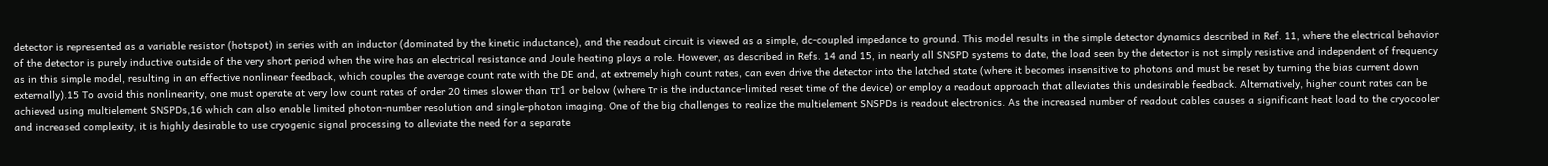detector is represented as a variable resistor (hotspot) in series with an inductor (dominated by the kinetic inductance), and the readout circuit is viewed as a simple, dc-coupled impedance to ground. This model results in the simple detector dynamics described in Ref. 11, where the electrical behavior of the detector is purely inductive outside of the very short period when the wire has an electrical resistance and Joule heating plays a role. However, as described in Refs. 14 and 15, in nearly all SNSPD systems to date, the load seen by the detector is not simply resistive and independent of frequency as in this simple model, resulting in an effective nonlinear feedback, which couples the average count rate with the DE and, at extremely high count rates, can even drive the detector into the latched state (where it becomes insensitive to photons and must be reset by turning the bias current down externally).15 To avoid this nonlinearity, one must operate at very low count rates of order 20 times slower than τr1 or below (where τr is the inductance-limited reset time of the device) or employ a readout approach that alleviates this undesirable feedback. Alternatively, higher count rates can be achieved using multielement SNSPDs,16 which can also enable limited photon-number resolution and single-photon imaging. One of the big challenges to realize the multielement SNSPDs is readout electronics. As the increased number of readout cables causes a significant heat load to the cryocooler and increased complexity, it is highly desirable to use cryogenic signal processing to alleviate the need for a separate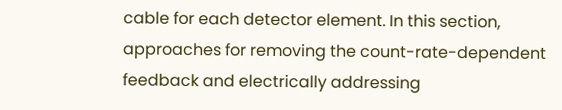cable for each detector element. In this section, approaches for removing the count-rate-dependent feedback and electrically addressing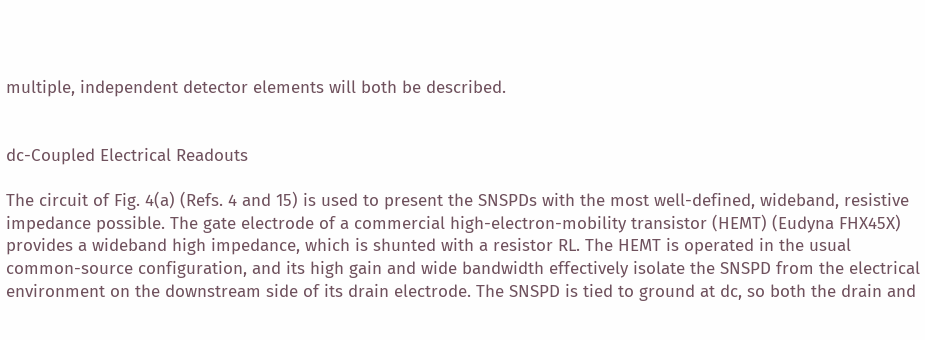multiple, independent detector elements will both be described.


dc-Coupled Electrical Readouts

The circuit of Fig. 4(a) (Refs. 4 and 15) is used to present the SNSPDs with the most well-defined, wideband, resistive impedance possible. The gate electrode of a commercial high-electron-mobility transistor (HEMT) (Eudyna FHX45X) provides a wideband high impedance, which is shunted with a resistor RL. The HEMT is operated in the usual common-source configuration, and its high gain and wide bandwidth effectively isolate the SNSPD from the electrical environment on the downstream side of its drain electrode. The SNSPD is tied to ground at dc, so both the drain and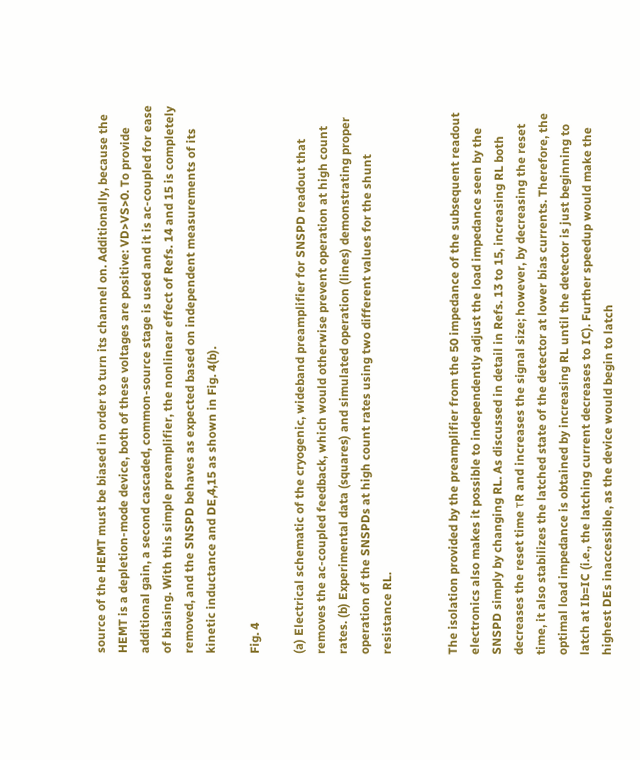source of the HEMT must be biased in order to turn its channel on. Additionally, because the HEMT is a depletion-mode device, both of these voltages are positive: VD>VS>0. To provide additional gain, a second cascaded, common-source stage is used and it is ac-coupled for ease of biasing. With this simple preamplifier, the nonlinear effect of Refs. 14 and 15 is completely removed, and the SNSPD behaves as expected based on independent measurements of its kinetic inductance and DE,4,15 as shown in Fig. 4(b).

Fig. 4

(a) Electrical schematic of the cryogenic, wideband preamplifier for SNSPD readout that removes the ac-coupled feedback, which would otherwise prevent operation at high count rates. (b) Experimental data (squares) and simulated operation (lines) demonstrating proper operation of the SNSPDs at high count rates using two different values for the shunt resistance RL.


The isolation provided by the preamplifier from the 50 impedance of the subsequent readout electronics also makes it possible to independently adjust the load impedance seen by the SNSPD simply by changing RL. As discussed in detail in Refs. 13 to 15, increasing RL both decreases the reset time τR and increases the signal size; however, by decreasing the reset time, it also stabilizes the latched state of the detector at lower bias currents. Therefore, the optimal load impedance is obtained by increasing RL until the detector is just beginning to latch at Ib=IC (i.e., the latching current decreases to IC). Further speedup would make the highest DEs inaccessible, as the device would begin to latch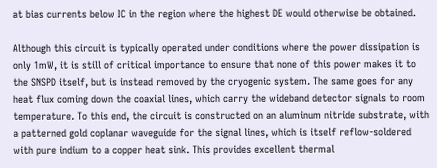at bias currents below IC in the region where the highest DE would otherwise be obtained.

Although this circuit is typically operated under conditions where the power dissipation is only 1mW, it is still of critical importance to ensure that none of this power makes it to the SNSPD itself, but is instead removed by the cryogenic system. The same goes for any heat flux coming down the coaxial lines, which carry the wideband detector signals to room temperature. To this end, the circuit is constructed on an aluminum nitride substrate, with a patterned gold coplanar waveguide for the signal lines, which is itself reflow-soldered with pure indium to a copper heat sink. This provides excellent thermal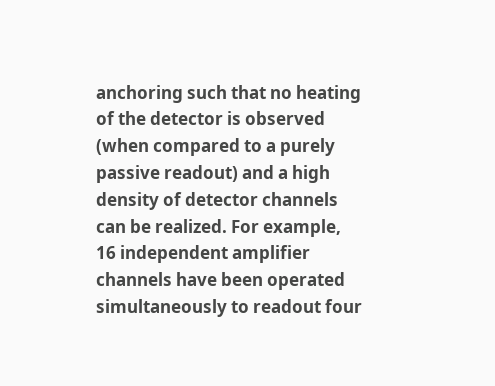anchoring such that no heating of the detector is observed (when compared to a purely passive readout) and a high density of detector channels can be realized. For example, 16 independent amplifier channels have been operated simultaneously to readout four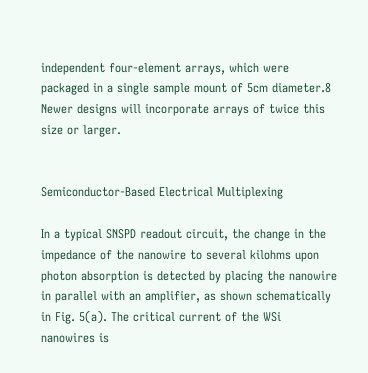independent four-element arrays, which were packaged in a single sample mount of 5cm diameter.8 Newer designs will incorporate arrays of twice this size or larger.


Semiconductor-Based Electrical Multiplexing

In a typical SNSPD readout circuit, the change in the impedance of the nanowire to several kilohms upon photon absorption is detected by placing the nanowire in parallel with an amplifier, as shown schematically in Fig. 5(a). The critical current of the WSi nanowires is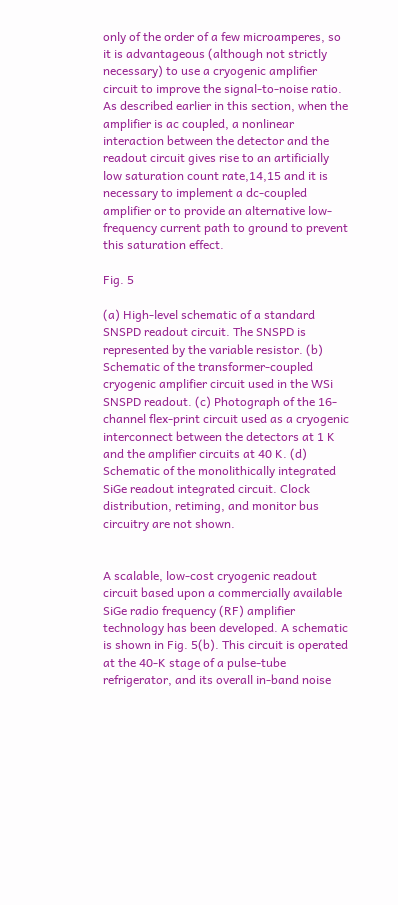only of the order of a few microamperes, so it is advantageous (although not strictly necessary) to use a cryogenic amplifier circuit to improve the signal-to-noise ratio. As described earlier in this section, when the amplifier is ac coupled, a nonlinear interaction between the detector and the readout circuit gives rise to an artificially low saturation count rate,14,15 and it is necessary to implement a dc-coupled amplifier or to provide an alternative low-frequency current path to ground to prevent this saturation effect.

Fig. 5

(a) High-level schematic of a standard SNSPD readout circuit. The SNSPD is represented by the variable resistor. (b) Schematic of the transformer-coupled cryogenic amplifier circuit used in the WSi SNSPD readout. (c) Photograph of the 16-channel flex-print circuit used as a cryogenic interconnect between the detectors at 1 K and the amplifier circuits at 40 K. (d) Schematic of the monolithically integrated SiGe readout integrated circuit. Clock distribution, retiming, and monitor bus circuitry are not shown.


A scalable, low-cost cryogenic readout circuit based upon a commercially available SiGe radio frequency (RF) amplifier technology has been developed. A schematic is shown in Fig. 5(b). This circuit is operated at the 40-K stage of a pulse-tube refrigerator, and its overall in-band noise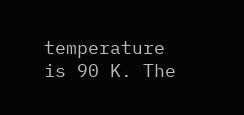temperature is 90 K. The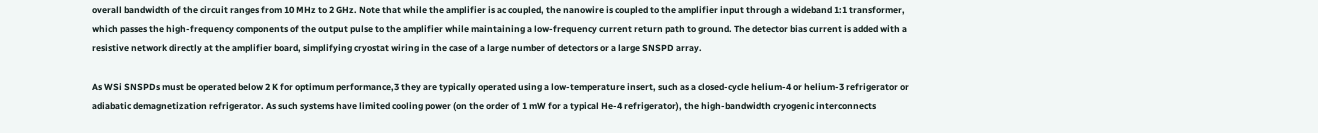overall bandwidth of the circuit ranges from 10 MHz to 2 GHz. Note that while the amplifier is ac coupled, the nanowire is coupled to the amplifier input through a wideband 1:1 transformer, which passes the high-frequency components of the output pulse to the amplifier while maintaining a low-frequency current return path to ground. The detector bias current is added with a resistive network directly at the amplifier board, simplifying cryostat wiring in the case of a large number of detectors or a large SNSPD array.

As WSi SNSPDs must be operated below 2 K for optimum performance,3 they are typically operated using a low-temperature insert, such as a closed-cycle helium-4 or helium-3 refrigerator or adiabatic demagnetization refrigerator. As such systems have limited cooling power (on the order of 1 mW for a typical He-4 refrigerator), the high-bandwidth cryogenic interconnects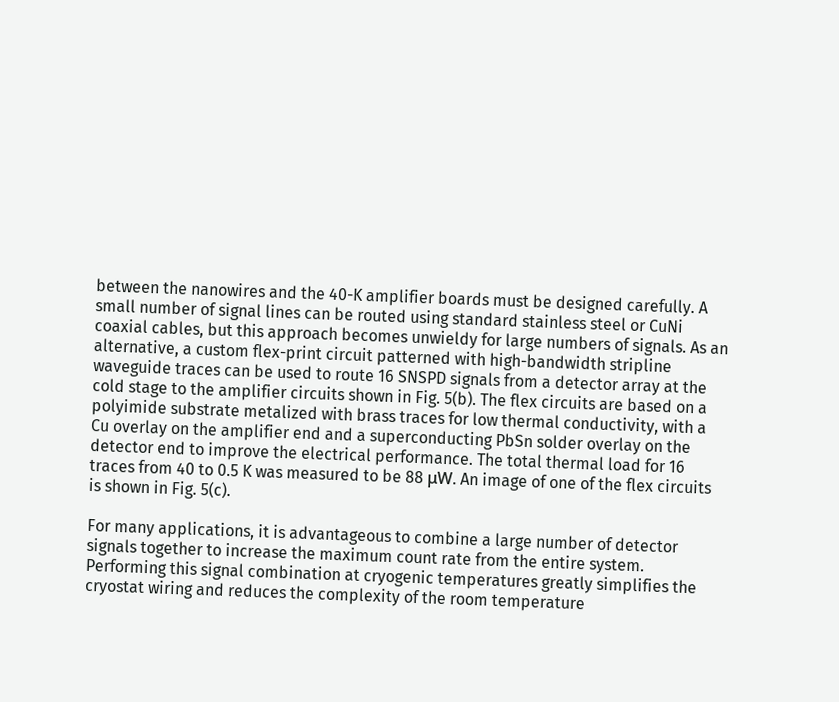between the nanowires and the 40-K amplifier boards must be designed carefully. A small number of signal lines can be routed using standard stainless steel or CuNi coaxial cables, but this approach becomes unwieldy for large numbers of signals. As an alternative, a custom flex-print circuit patterned with high-bandwidth stripline waveguide traces can be used to route 16 SNSPD signals from a detector array at the cold stage to the amplifier circuits shown in Fig. 5(b). The flex circuits are based on a polyimide substrate metalized with brass traces for low thermal conductivity, with a Cu overlay on the amplifier end and a superconducting PbSn solder overlay on the detector end to improve the electrical performance. The total thermal load for 16 traces from 40 to 0.5 K was measured to be 88 μW. An image of one of the flex circuits is shown in Fig. 5(c).

For many applications, it is advantageous to combine a large number of detector signals together to increase the maximum count rate from the entire system. Performing this signal combination at cryogenic temperatures greatly simplifies the cryostat wiring and reduces the complexity of the room temperature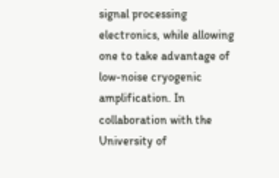signal processing electronics, while allowing one to take advantage of low-noise cryogenic amplification. In collaboration with the University of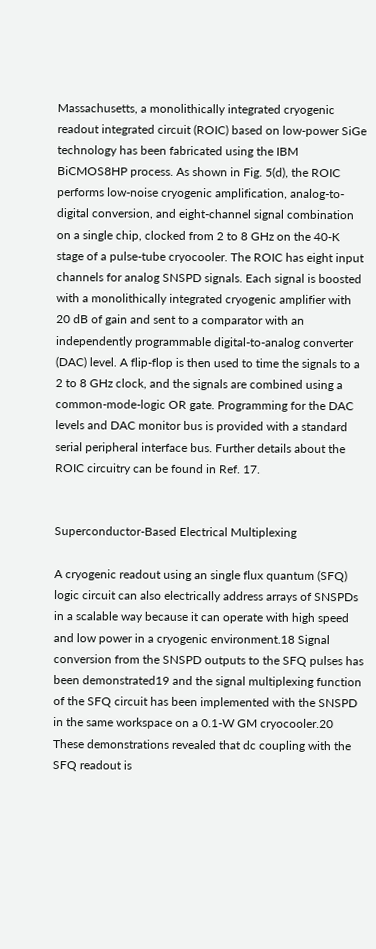Massachusetts, a monolithically integrated cryogenic readout integrated circuit (ROIC) based on low-power SiGe technology has been fabricated using the IBM BiCMOS8HP process. As shown in Fig. 5(d), the ROIC performs low-noise cryogenic amplification, analog-to-digital conversion, and eight-channel signal combination on a single chip, clocked from 2 to 8 GHz on the 40-K stage of a pulse-tube cryocooler. The ROIC has eight input channels for analog SNSPD signals. Each signal is boosted with a monolithically integrated cryogenic amplifier with 20 dB of gain and sent to a comparator with an independently programmable digital-to-analog converter (DAC) level. A flip-flop is then used to time the signals to a 2 to 8 GHz clock, and the signals are combined using a common-mode-logic OR gate. Programming for the DAC levels and DAC monitor bus is provided with a standard serial peripheral interface bus. Further details about the ROIC circuitry can be found in Ref. 17.


Superconductor-Based Electrical Multiplexing

A cryogenic readout using an single flux quantum (SFQ) logic circuit can also electrically address arrays of SNSPDs in a scalable way because it can operate with high speed and low power in a cryogenic environment.18 Signal conversion from the SNSPD outputs to the SFQ pulses has been demonstrated19 and the signal multiplexing function of the SFQ circuit has been implemented with the SNSPD in the same workspace on a 0.1-W GM cryocooler.20 These demonstrations revealed that dc coupling with the SFQ readout is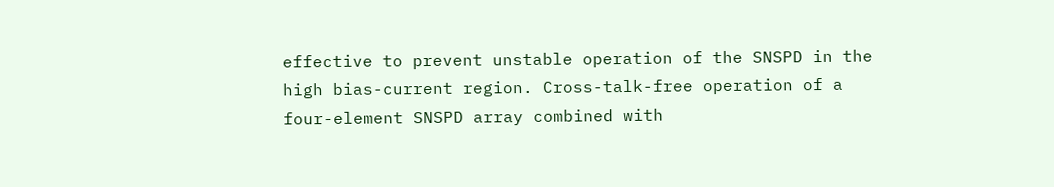effective to prevent unstable operation of the SNSPD in the high bias-current region. Cross-talk-free operation of a four-element SNSPD array combined with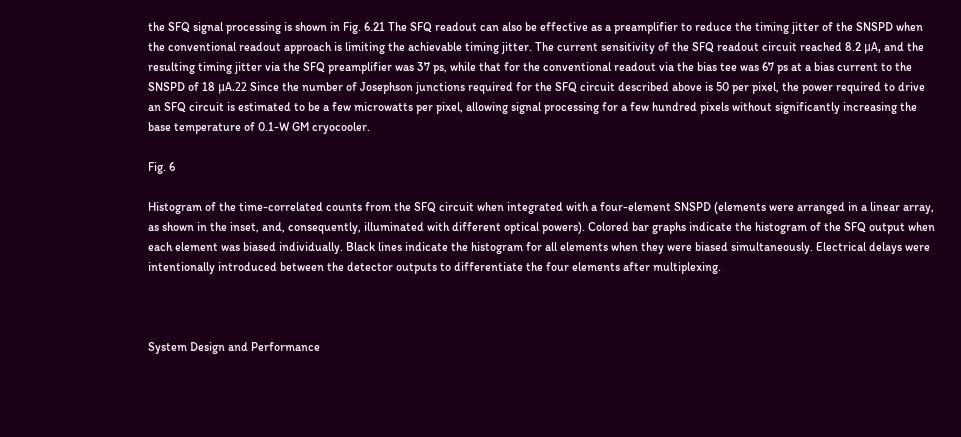the SFQ signal processing is shown in Fig. 6.21 The SFQ readout can also be effective as a preamplifier to reduce the timing jitter of the SNSPD when the conventional readout approach is limiting the achievable timing jitter. The current sensitivity of the SFQ readout circuit reached 8.2 μA, and the resulting timing jitter via the SFQ preamplifier was 37 ps, while that for the conventional readout via the bias tee was 67 ps at a bias current to the SNSPD of 18 μA.22 Since the number of Josephson junctions required for the SFQ circuit described above is 50 per pixel, the power required to drive an SFQ circuit is estimated to be a few microwatts per pixel, allowing signal processing for a few hundred pixels without significantly increasing the base temperature of 0.1-W GM cryocooler.

Fig. 6

Histogram of the time-correlated counts from the SFQ circuit when integrated with a four-element SNSPD (elements were arranged in a linear array, as shown in the inset, and, consequently, illuminated with different optical powers). Colored bar graphs indicate the histogram of the SFQ output when each element was biased individually. Black lines indicate the histogram for all elements when they were biased simultaneously. Electrical delays were intentionally introduced between the detector outputs to differentiate the four elements after multiplexing.



System Design and Performance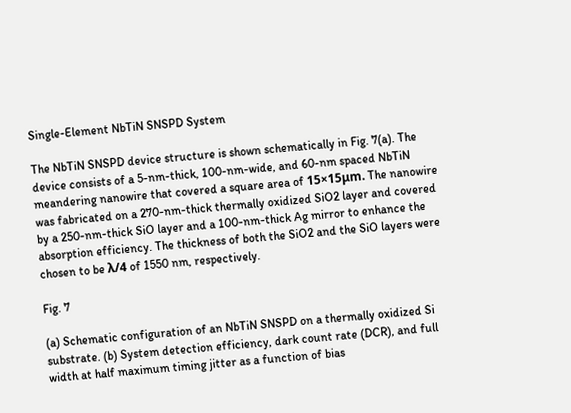Single-Element NbTiN SNSPD System

The NbTiN SNSPD device structure is shown schematically in Fig. 7(a). The device consists of a 5-nm-thick, 100-nm-wide, and 60-nm spaced NbTiN meandering nanowire that covered a square area of 15×15μm. The nanowire was fabricated on a 270-nm-thick thermally oxidized SiO2 layer and covered by a 250-nm-thick SiO layer and a 100-nm-thick Ag mirror to enhance the absorption efficiency. The thickness of both the SiO2 and the SiO layers were chosen to be λ/4 of 1550 nm, respectively.

Fig. 7

(a) Schematic configuration of an NbTiN SNSPD on a thermally oxidized Si substrate. (b) System detection efficiency, dark count rate (DCR), and full width at half maximum timing jitter as a function of bias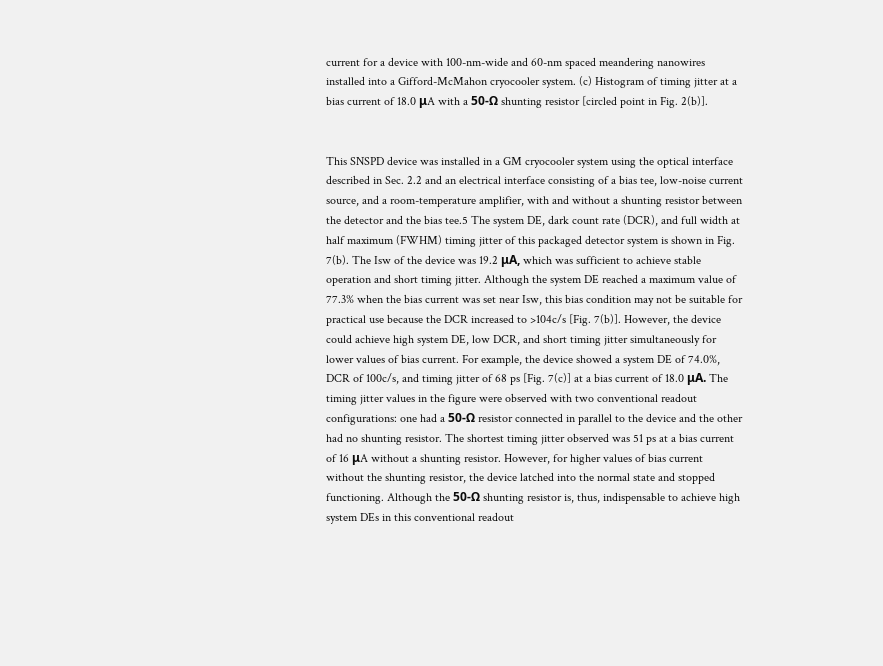current for a device with 100-nm-wide and 60-nm spaced meandering nanowires installed into a Gifford-McMahon cryocooler system. (c) Histogram of timing jitter at a bias current of 18.0 μA with a 50-Ω shunting resistor [circled point in Fig. 2(b)].


This SNSPD device was installed in a GM cryocooler system using the optical interface described in Sec. 2.2 and an electrical interface consisting of a bias tee, low-noise current source, and a room-temperature amplifier, with and without a shunting resistor between the detector and the bias tee.5 The system DE, dark count rate (DCR), and full width at half maximum (FWHM) timing jitter of this packaged detector system is shown in Fig. 7(b). The Isw of the device was 19.2 μA, which was sufficient to achieve stable operation and short timing jitter. Although the system DE reached a maximum value of 77.3% when the bias current was set near Isw, this bias condition may not be suitable for practical use because the DCR increased to >104c/s [Fig. 7(b)]. However, the device could achieve high system DE, low DCR, and short timing jitter simultaneously for lower values of bias current. For example, the device showed a system DE of 74.0%, DCR of 100c/s, and timing jitter of 68 ps [Fig. 7(c)] at a bias current of 18.0 μA. The timing jitter values in the figure were observed with two conventional readout configurations: one had a 50-Ω resistor connected in parallel to the device and the other had no shunting resistor. The shortest timing jitter observed was 51 ps at a bias current of 16 μA without a shunting resistor. However, for higher values of bias current without the shunting resistor, the device latched into the normal state and stopped functioning. Although the 50-Ω shunting resistor is, thus, indispensable to achieve high system DEs in this conventional readout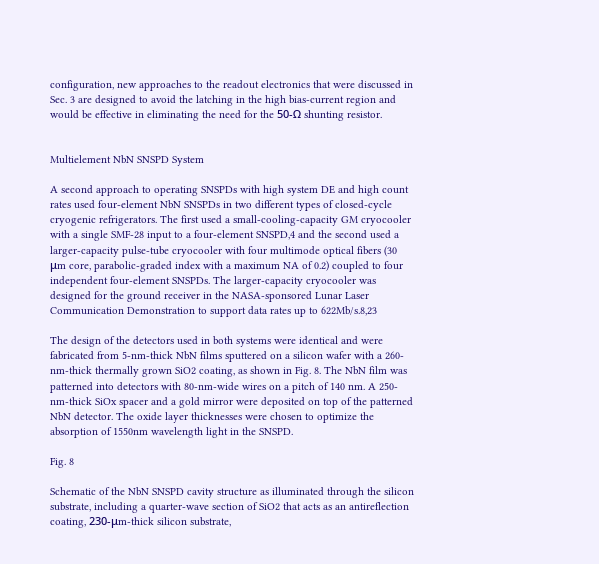configuration, new approaches to the readout electronics that were discussed in Sec. 3 are designed to avoid the latching in the high bias-current region and would be effective in eliminating the need for the 50-Ω shunting resistor.


Multielement NbN SNSPD System

A second approach to operating SNSPDs with high system DE and high count rates used four-element NbN SNSPDs in two different types of closed-cycle cryogenic refrigerators. The first used a small-cooling-capacity GM cryocooler with a single SMF-28 input to a four-element SNSPD,4 and the second used a larger-capacity pulse-tube cryocooler with four multimode optical fibers (30 μm core, parabolic-graded index with a maximum NA of 0.2) coupled to four independent four-element SNSPDs. The larger-capacity cryocooler was designed for the ground receiver in the NASA-sponsored Lunar Laser Communication Demonstration to support data rates up to 622Mb/s.8,23

The design of the detectors used in both systems were identical and were fabricated from 5-nm-thick NbN films sputtered on a silicon wafer with a 260-nm-thick thermally grown SiO2 coating, as shown in Fig. 8. The NbN film was patterned into detectors with 80-nm-wide wires on a pitch of 140 nm. A 250-nm-thick SiOx spacer and a gold mirror were deposited on top of the patterned NbN detector. The oxide layer thicknesses were chosen to optimize the absorption of 1550nm wavelength light in the SNSPD.

Fig. 8

Schematic of the NbN SNSPD cavity structure as illuminated through the silicon substrate, including a quarter-wave section of SiO2 that acts as an antireflection coating, 230-μm-thick silicon substrate,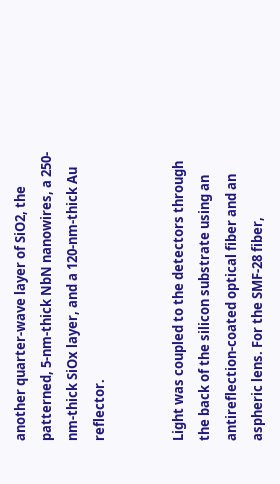another quarter-wave layer of SiO2, the patterned, 5-nm-thick NbN nanowires, a 250-nm-thick SiOx layer, and a 120-nm-thick Au reflector.


Light was coupled to the detectors through the back of the silicon substrate using an antireflection-coated optical fiber and an aspheric lens. For the SMF-28 fiber,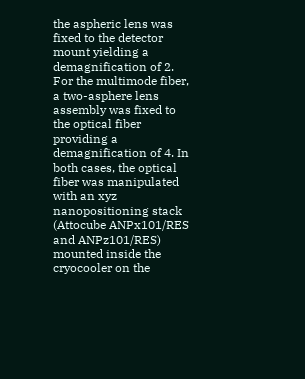the aspheric lens was fixed to the detector mount yielding a demagnification of 2. For the multimode fiber, a two-asphere lens assembly was fixed to the optical fiber providing a demagnification of 4. In both cases, the optical fiber was manipulated with an xyz nanopositioning stack (Attocube ANPx101/RES and ANPz101/RES) mounted inside the cryocooler on the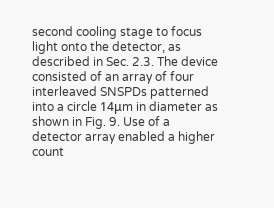second cooling stage to focus light onto the detector, as described in Sec. 2.3. The device consisted of an array of four interleaved SNSPDs patterned into a circle 14μm in diameter as shown in Fig. 9. Use of a detector array enabled a higher count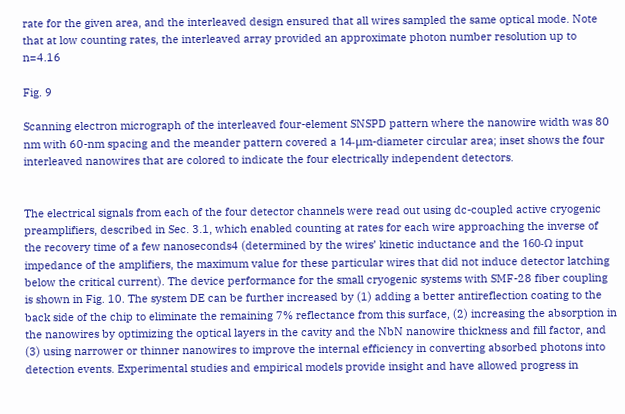rate for the given area, and the interleaved design ensured that all wires sampled the same optical mode. Note that at low counting rates, the interleaved array provided an approximate photon number resolution up to n=4.16

Fig. 9

Scanning electron micrograph of the interleaved four-element SNSPD pattern where the nanowire width was 80 nm with 60-nm spacing and the meander pattern covered a 14-μm-diameter circular area; inset shows the four interleaved nanowires that are colored to indicate the four electrically independent detectors.


The electrical signals from each of the four detector channels were read out using dc-coupled active cryogenic preamplifiers, described in Sec. 3.1, which enabled counting at rates for each wire approaching the inverse of the recovery time of a few nanoseconds4 (determined by the wires’ kinetic inductance and the 160-Ω input impedance of the amplifiers, the maximum value for these particular wires that did not induce detector latching below the critical current). The device performance for the small cryogenic systems with SMF-28 fiber coupling is shown in Fig. 10. The system DE can be further increased by (1) adding a better antireflection coating to the back side of the chip to eliminate the remaining 7% reflectance from this surface, (2) increasing the absorption in the nanowires by optimizing the optical layers in the cavity and the NbN nanowire thickness and fill factor, and (3) using narrower or thinner nanowires to improve the internal efficiency in converting absorbed photons into detection events. Experimental studies and empirical models provide insight and have allowed progress in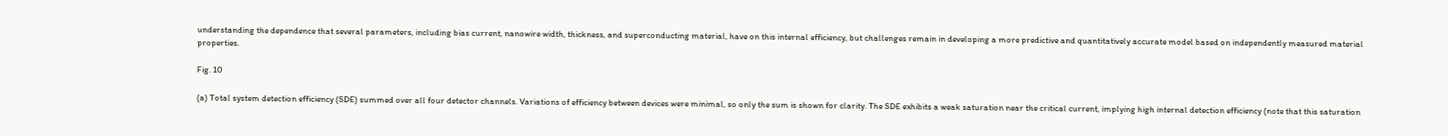understanding the dependence that several parameters, including bias current, nanowire width, thickness, and superconducting material, have on this internal efficiency, but challenges remain in developing a more predictive and quantitatively accurate model based on independently measured material properties.

Fig. 10

(a) Total system detection efficiency (SDE) summed over all four detector channels. Variations of efficiency between devices were minimal, so only the sum is shown for clarity. The SDE exhibits a weak saturation near the critical current, implying high internal detection efficiency (note that this saturation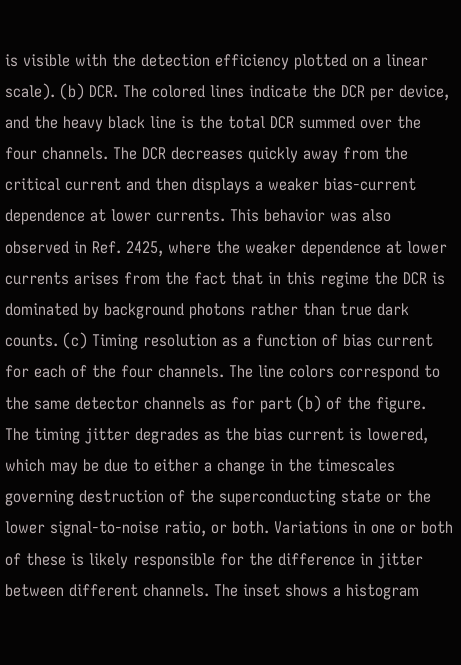is visible with the detection efficiency plotted on a linear scale). (b) DCR. The colored lines indicate the DCR per device, and the heavy black line is the total DCR summed over the four channels. The DCR decreases quickly away from the critical current and then displays a weaker bias-current dependence at lower currents. This behavior was also observed in Ref. 2425, where the weaker dependence at lower currents arises from the fact that in this regime the DCR is dominated by background photons rather than true dark counts. (c) Timing resolution as a function of bias current for each of the four channels. The line colors correspond to the same detector channels as for part (b) of the figure. The timing jitter degrades as the bias current is lowered, which may be due to either a change in the timescales governing destruction of the superconducting state or the lower signal-to-noise ratio, or both. Variations in one or both of these is likely responsible for the difference in jitter between different channels. The inset shows a histogram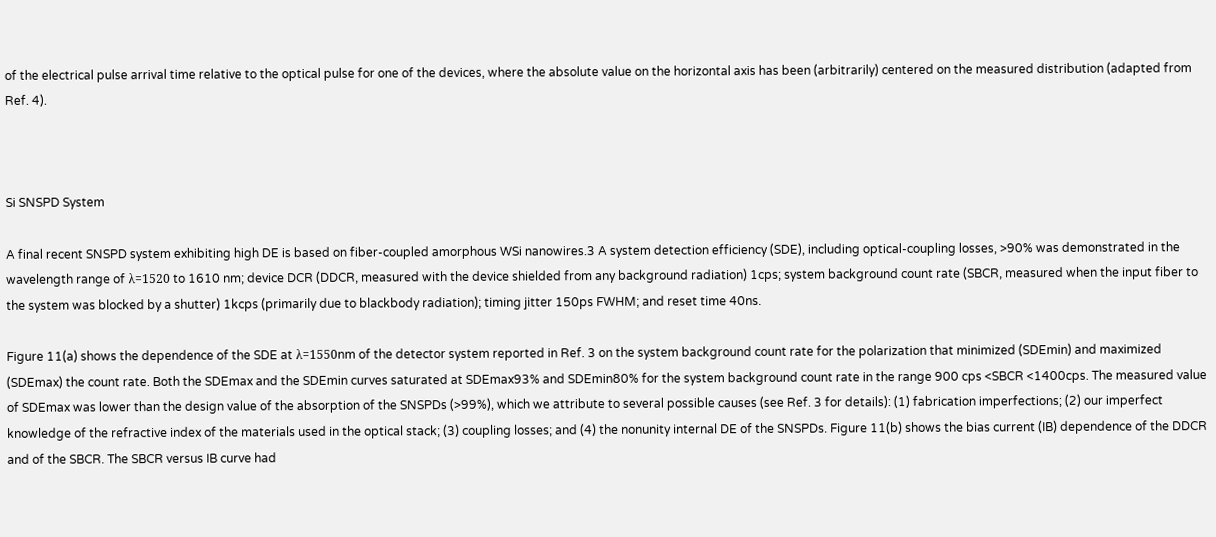of the electrical pulse arrival time relative to the optical pulse for one of the devices, where the absolute value on the horizontal axis has been (arbitrarily) centered on the measured distribution (adapted from Ref. 4).



Si SNSPD System

A final recent SNSPD system exhibiting high DE is based on fiber-coupled amorphous WSi nanowires.3 A system detection efficiency (SDE), including optical-coupling losses, >90% was demonstrated in the wavelength range of λ=1520 to 1610 nm; device DCR (DDCR, measured with the device shielded from any background radiation) 1cps; system background count rate (SBCR, measured when the input fiber to the system was blocked by a shutter) 1kcps (primarily due to blackbody radiation); timing jitter 150ps FWHM; and reset time 40ns.

Figure 11(a) shows the dependence of the SDE at λ=1550nm of the detector system reported in Ref. 3 on the system background count rate for the polarization that minimized (SDEmin) and maximized (SDEmax) the count rate. Both the SDEmax and the SDEmin curves saturated at SDEmax93% and SDEmin80% for the system background count rate in the range 900 cps <SBCR <1400cps. The measured value of SDEmax was lower than the design value of the absorption of the SNSPDs (>99%), which we attribute to several possible causes (see Ref. 3 for details): (1) fabrication imperfections; (2) our imperfect knowledge of the refractive index of the materials used in the optical stack; (3) coupling losses; and (4) the nonunity internal DE of the SNSPDs. Figure 11(b) shows the bias current (IB) dependence of the DDCR and of the SBCR. The SBCR versus IB curve had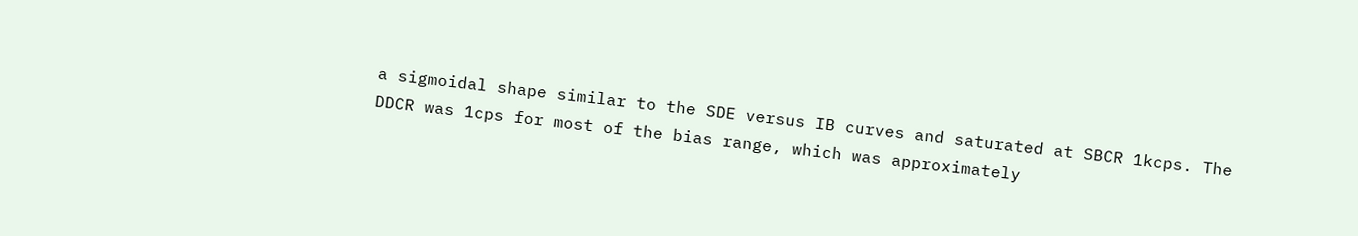a sigmoidal shape similar to the SDE versus IB curves and saturated at SBCR 1kcps. The DDCR was 1cps for most of the bias range, which was approximately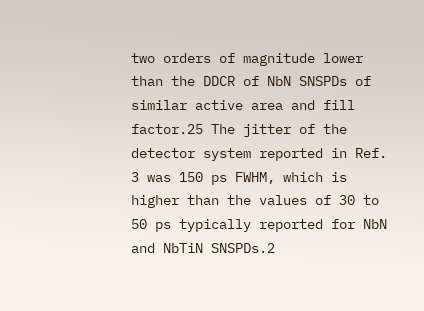two orders of magnitude lower than the DDCR of NbN SNSPDs of similar active area and fill factor.25 The jitter of the detector system reported in Ref. 3 was 150 ps FWHM, which is higher than the values of 30 to 50 ps typically reported for NbN and NbTiN SNSPDs.2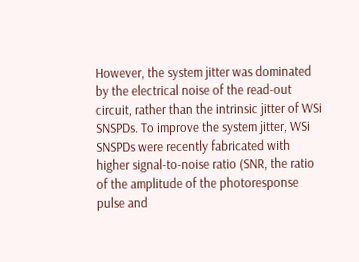However, the system jitter was dominated by the electrical noise of the read-out circuit, rather than the intrinsic jitter of WSi SNSPDs. To improve the system jitter, WSi SNSPDs were recently fabricated with higher signal-to-noise ratio (SNR, the ratio of the amplitude of the photoresponse pulse and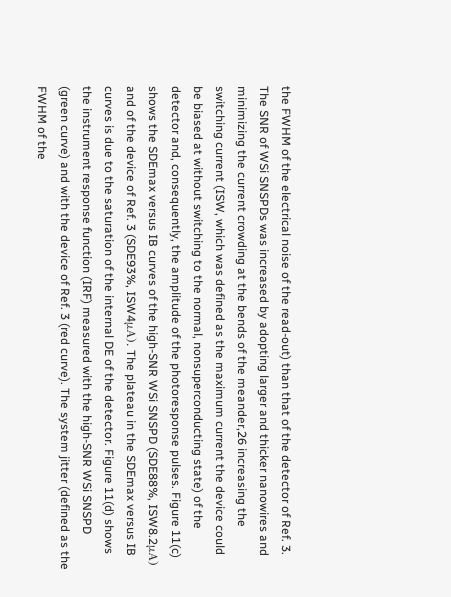the FWHM of the electrical noise of the read-out) than that of the detector of Ref. 3. The SNR of WSi SNSPDs was increased by adopting larger and thicker nanowires and minimizing the current crowding at the bends of the meander,26 increasing the switching current (ISW, which was defined as the maximum current the device could be biased at without switching to the normal, nonsuperconducting state) of the detector and, consequently, the amplitude of the photoresponse pulses. Figure 11(c) shows the SDEmax versus IB curves of the high-SNR WSi SNSPD (SDE88%, ISW8.2μA) and of the device of Ref. 3 (SDE93%, ISW4μA). The plateau in the SDEmax versus IB curves is due to the saturation of the internal DE of the detector. Figure 11(d) shows the instrument response function (IRF) measured with the high-SNR WSi SNSPD (green curve) and with the device of Ref. 3 (red curve). The system jitter (defined as the FWHM of the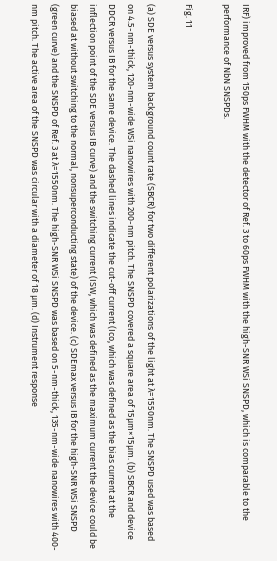IRF) improved from 150ps FWHM with the detector of Ref. 3 to 60ps FWHM with the high-SNR WSi SNSPD, which is comparable to the performance of NbN SNSPDs.

Fig. 11

(a) SDE versus system background count rate (SBCR) for two different polarizations of the light at λ=1550nm. The SNSPD used was based on 4.5-nm-thick, 120-nm-wide WSi nanowires with 200-nm pitch. The SNSPD covered a square area of 15μm×15μm. (b) SBCR and device DDCR versus IB for the same device. The dashed lines indicate the cut-off current (Ico, which was defined as the bias current at the inflection point of the SDE versus IB curve) and the switching current (ISW, which was defined as the maximum current the device could be biased at without switching to the normal, nonsuperconducting state) of the device. (c) SDEmax versus IB for the high-SNR WSi SNSPD (green curve) and the SNSPD of Ref. 3 at λ=1550nm. The high-SNR WSi SNSPD was based on 5-nm-thick, 135-nm-wide nanowires with 400-nm pitch. The active area of the SNSPD was circular with a diameter of 18 μm. (d) Instrument response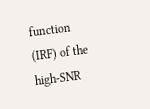function (IRF) of the high-SNR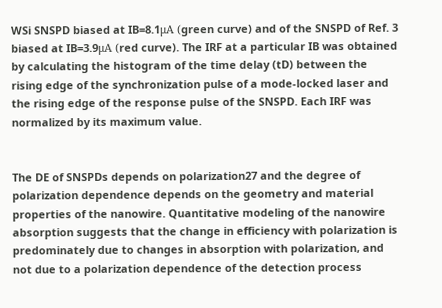WSi SNSPD biased at IB=8.1μA (green curve) and of the SNSPD of Ref. 3 biased at IB=3.9μA (red curve). The IRF at a particular IB was obtained by calculating the histogram of the time delay (tD) between the rising edge of the synchronization pulse of a mode-locked laser and the rising edge of the response pulse of the SNSPD. Each IRF was normalized by its maximum value.


The DE of SNSPDs depends on polarization27 and the degree of polarization dependence depends on the geometry and material properties of the nanowire. Quantitative modeling of the nanowire absorption suggests that the change in efficiency with polarization is predominately due to changes in absorption with polarization, and not due to a polarization dependence of the detection process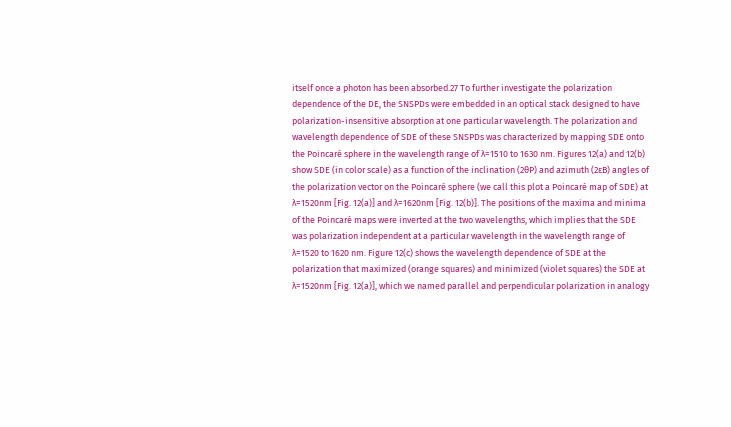itself once a photon has been absorbed.27 To further investigate the polarization dependence of the DE, the SNSPDs were embedded in an optical stack designed to have polarization-insensitive absorption at one particular wavelength. The polarization and wavelength dependence of SDE of these SNSPDs was characterized by mapping SDE onto the Poincaré sphere in the wavelength range of λ=1510 to 1630 nm. Figures 12(a) and 12(b) show SDE (in color scale) as a function of the inclination (2θP) and azimuth (2εB) angles of the polarization vector on the Poincaré sphere (we call this plot a Poincaré map of SDE) at λ=1520nm [Fig. 12(a)] and λ=1620nm [Fig. 12(b)]. The positions of the maxima and minima of the Poincaré maps were inverted at the two wavelengths, which implies that the SDE was polarization independent at a particular wavelength in the wavelength range of λ=1520 to 1620 nm. Figure 12(c) shows the wavelength dependence of SDE at the polarization that maximized (orange squares) and minimized (violet squares) the SDE at λ=1520nm [Fig. 12(a)], which we named parallel and perpendicular polarization in analogy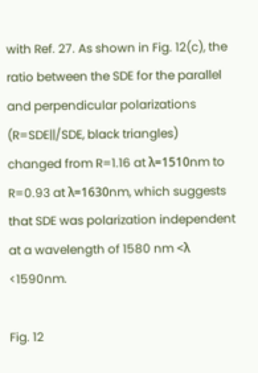with Ref. 27. As shown in Fig. 12(c), the ratio between the SDE for the parallel and perpendicular polarizations (R=SDE||/SDE, black triangles) changed from R=1.16 at λ=1510nm to R=0.93 at λ=1630nm, which suggests that SDE was polarization independent at a wavelength of 1580 nm <λ <1590nm.

Fig. 12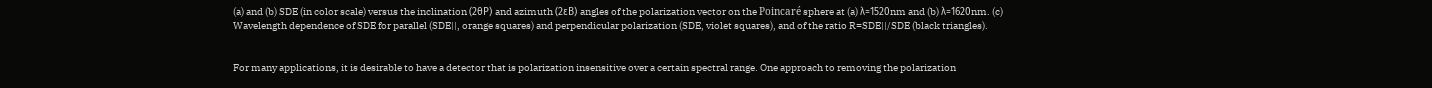(a) and (b) SDE (in color scale) versus the inclination (2θP) and azimuth (2εB) angles of the polarization vector on the Poincaré sphere at (a) λ=1520nm and (b) λ=1620nm. (c) Wavelength dependence of SDE for parallel (SDE||, orange squares) and perpendicular polarization (SDE, violet squares), and of the ratio R=SDE||/SDE (black triangles).


For many applications, it is desirable to have a detector that is polarization insensitive over a certain spectral range. One approach to removing the polarization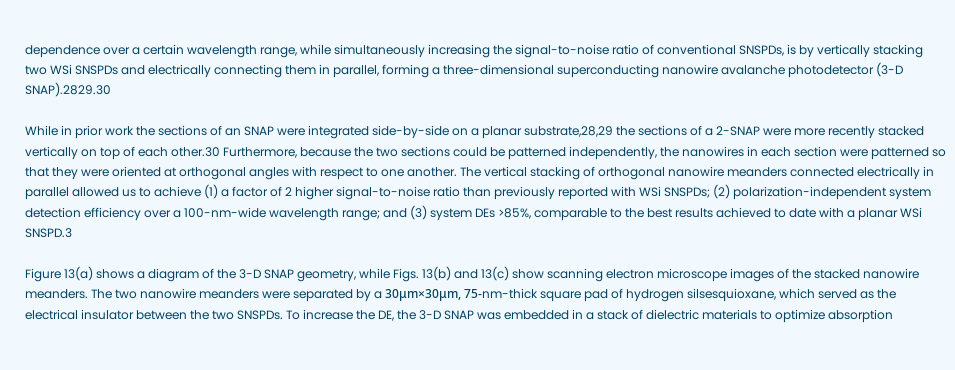dependence over a certain wavelength range, while simultaneously increasing the signal-to-noise ratio of conventional SNSPDs, is by vertically stacking two WSi SNSPDs and electrically connecting them in parallel, forming a three-dimensional superconducting nanowire avalanche photodetector (3-D SNAP).2829.30

While in prior work the sections of an SNAP were integrated side-by-side on a planar substrate,28,29 the sections of a 2-SNAP were more recently stacked vertically on top of each other.30 Furthermore, because the two sections could be patterned independently, the nanowires in each section were patterned so that they were oriented at orthogonal angles with respect to one another. The vertical stacking of orthogonal nanowire meanders connected electrically in parallel allowed us to achieve (1) a factor of 2 higher signal-to-noise ratio than previously reported with WSi SNSPDs; (2) polarization-independent system detection efficiency over a 100-nm-wide wavelength range; and (3) system DEs >85%, comparable to the best results achieved to date with a planar WSi SNSPD.3

Figure 13(a) shows a diagram of the 3-D SNAP geometry, while Figs. 13(b) and 13(c) show scanning electron microscope images of the stacked nanowire meanders. The two nanowire meanders were separated by a 30μm×30μm, 75-nm-thick square pad of hydrogen silsesquioxane, which served as the electrical insulator between the two SNSPDs. To increase the DE, the 3-D SNAP was embedded in a stack of dielectric materials to optimize absorption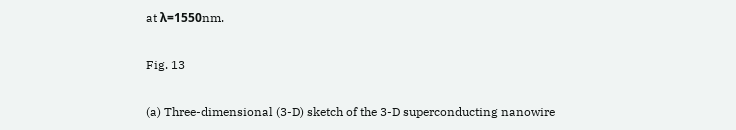at λ=1550nm.

Fig. 13

(a) Three-dimensional (3-D) sketch of the 3-D superconducting nanowire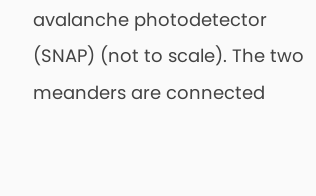avalanche photodetector (SNAP) (not to scale). The two meanders are connected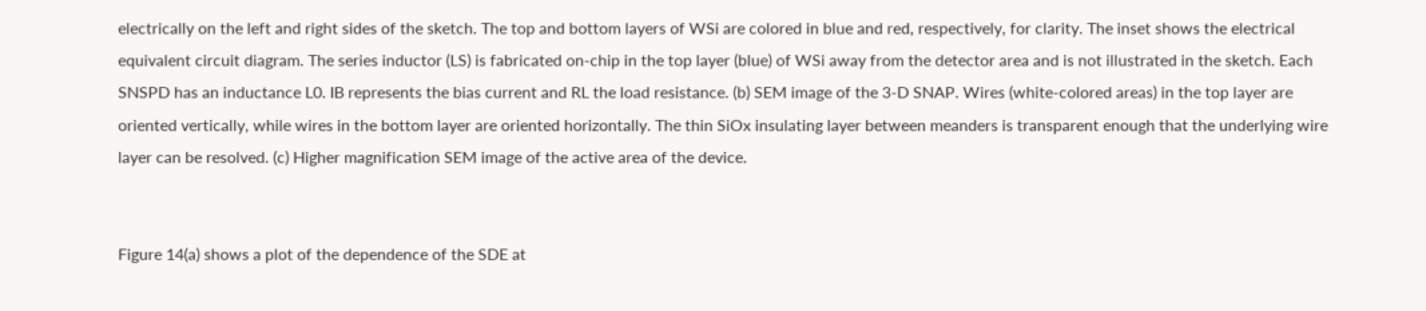electrically on the left and right sides of the sketch. The top and bottom layers of WSi are colored in blue and red, respectively, for clarity. The inset shows the electrical equivalent circuit diagram. The series inductor (LS) is fabricated on-chip in the top layer (blue) of WSi away from the detector area and is not illustrated in the sketch. Each SNSPD has an inductance L0. IB represents the bias current and RL the load resistance. (b) SEM image of the 3-D SNAP. Wires (white-colored areas) in the top layer are oriented vertically, while wires in the bottom layer are oriented horizontally. The thin SiOx insulating layer between meanders is transparent enough that the underlying wire layer can be resolved. (c) Higher magnification SEM image of the active area of the device.


Figure 14(a) shows a plot of the dependence of the SDE at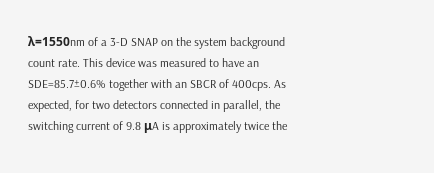λ=1550nm of a 3-D SNAP on the system background count rate. This device was measured to have an SDE=85.7±0.6% together with an SBCR of 400cps. As expected, for two detectors connected in parallel, the switching current of 9.8 μA is approximately twice the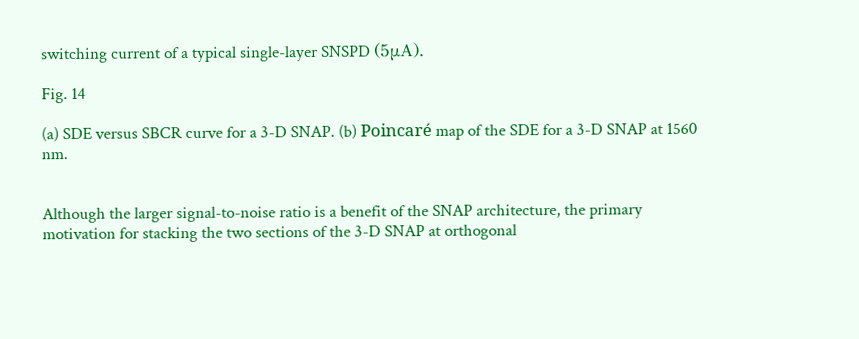switching current of a typical single-layer SNSPD (5μA).

Fig. 14

(a) SDE versus SBCR curve for a 3-D SNAP. (b) Poincaré map of the SDE for a 3-D SNAP at 1560 nm.


Although the larger signal-to-noise ratio is a benefit of the SNAP architecture, the primary motivation for stacking the two sections of the 3-D SNAP at orthogonal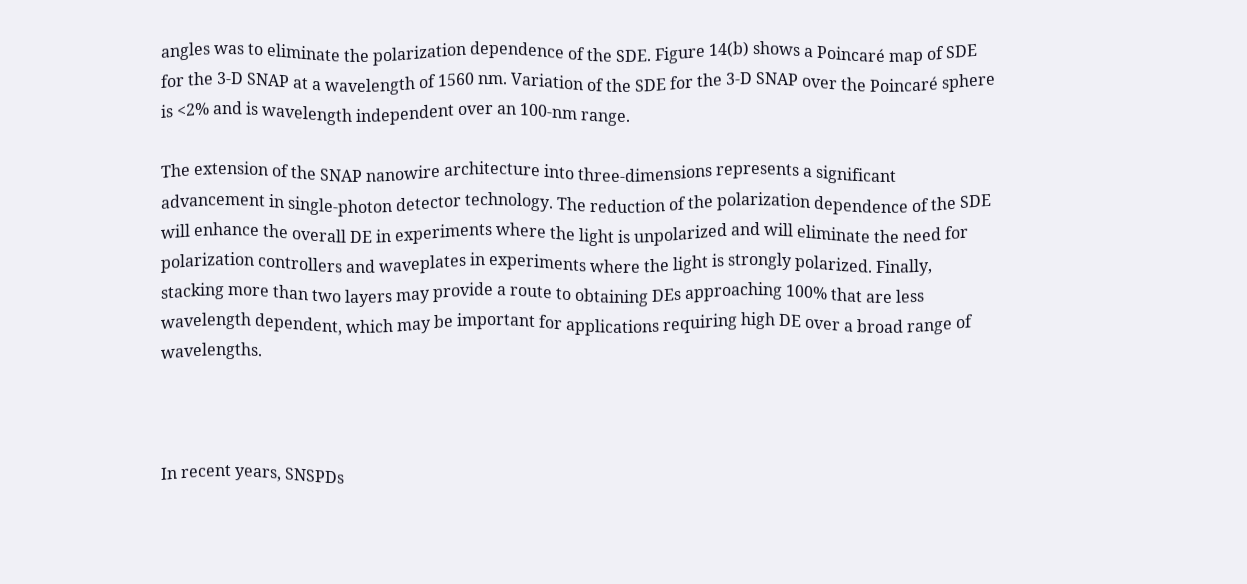angles was to eliminate the polarization dependence of the SDE. Figure 14(b) shows a Poincaré map of SDE for the 3-D SNAP at a wavelength of 1560 nm. Variation of the SDE for the 3-D SNAP over the Poincaré sphere is <2% and is wavelength independent over an 100-nm range.

The extension of the SNAP nanowire architecture into three-dimensions represents a significant advancement in single-photon detector technology. The reduction of the polarization dependence of the SDE will enhance the overall DE in experiments where the light is unpolarized and will eliminate the need for polarization controllers and waveplates in experiments where the light is strongly polarized. Finally, stacking more than two layers may provide a route to obtaining DEs approaching 100% that are less wavelength dependent, which may be important for applications requiring high DE over a broad range of wavelengths.



In recent years, SNSPDs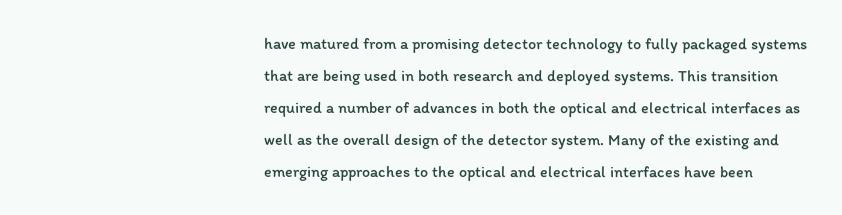have matured from a promising detector technology to fully packaged systems that are being used in both research and deployed systems. This transition required a number of advances in both the optical and electrical interfaces as well as the overall design of the detector system. Many of the existing and emerging approaches to the optical and electrical interfaces have been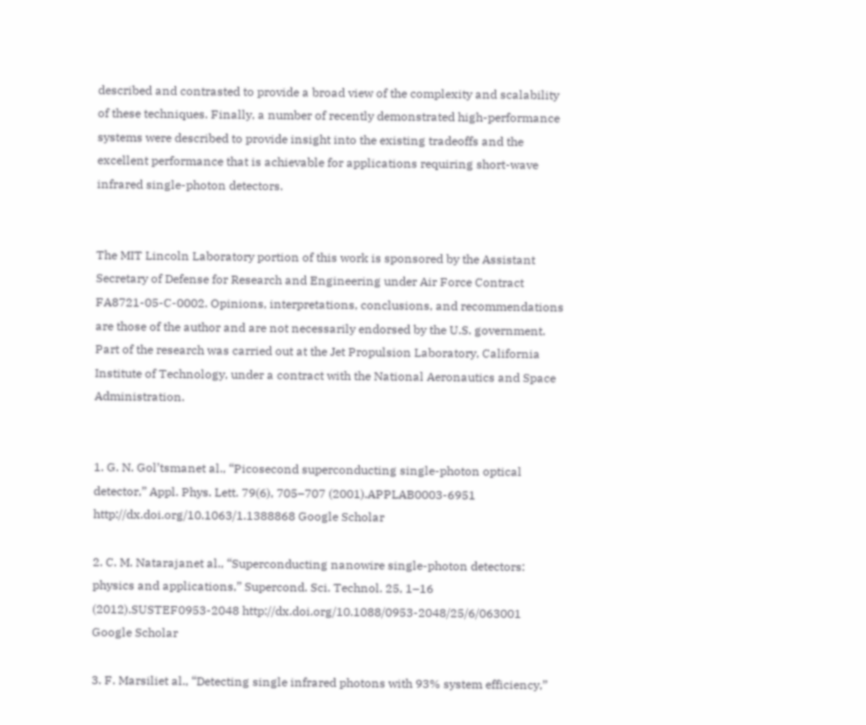described and contrasted to provide a broad view of the complexity and scalability of these techniques. Finally, a number of recently demonstrated high-performance systems were described to provide insight into the existing tradeoffs and the excellent performance that is achievable for applications requiring short-wave infrared single-photon detectors.


The MIT Lincoln Laboratory portion of this work is sponsored by the Assistant Secretary of Defense for Research and Engineering under Air Force Contract FA8721-05-C-0002. Opinions, interpretations, conclusions, and recommendations are those of the author and are not necessarily endorsed by the U.S. government. Part of the research was carried out at the Jet Propulsion Laboratory, California Institute of Technology, under a contract with the National Aeronautics and Space Administration.


1. G. N. Gol’tsmanet al., “Picosecond superconducting single-photon optical detector,” Appl. Phys. Lett. 79(6), 705–707 (2001).APPLAB0003-6951 http://dx.doi.org/10.1063/1.1388868 Google Scholar

2. C. M. Natarajanet al., “Superconducting nanowire single-photon detectors: physics and applications,” Supercond. Sci. Technol. 25, 1–16 (2012).SUSTEF0953-2048 http://dx.doi.org/10.1088/0953-2048/25/6/063001 Google Scholar

3. F. Marsiliet al., “Detecting single infrared photons with 93% system efficiency,”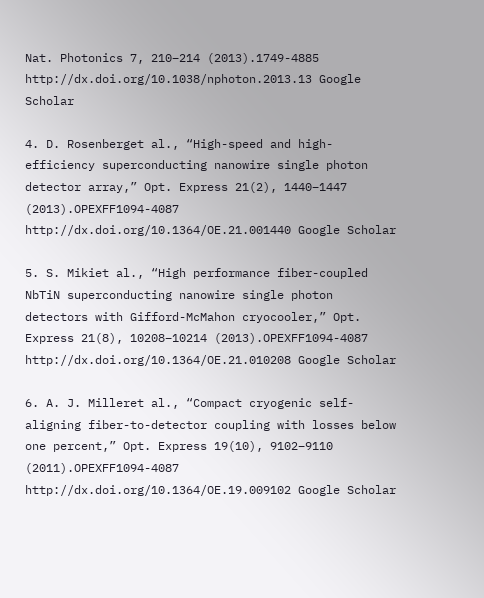Nat. Photonics 7, 210–214 (2013).1749-4885 http://dx.doi.org/10.1038/nphoton.2013.13 Google Scholar

4. D. Rosenberget al., “High-speed and high-efficiency superconducting nanowire single photon detector array,” Opt. Express 21(2), 1440–1447 (2013).OPEXFF1094-4087 http://dx.doi.org/10.1364/OE.21.001440 Google Scholar

5. S. Mikiet al., “High performance fiber-coupled NbTiN superconducting nanowire single photon detectors with Gifford-McMahon cryocooler,” Opt. Express 21(8), 10208–10214 (2013).OPEXFF1094-4087 http://dx.doi.org/10.1364/OE.21.010208 Google Scholar

6. A. J. Milleret al., “Compact cryogenic self-aligning fiber-to-detector coupling with losses below one percent,” Opt. Express 19(10), 9102–9110 (2011).OPEXFF1094-4087 http://dx.doi.org/10.1364/OE.19.009102 Google Scholar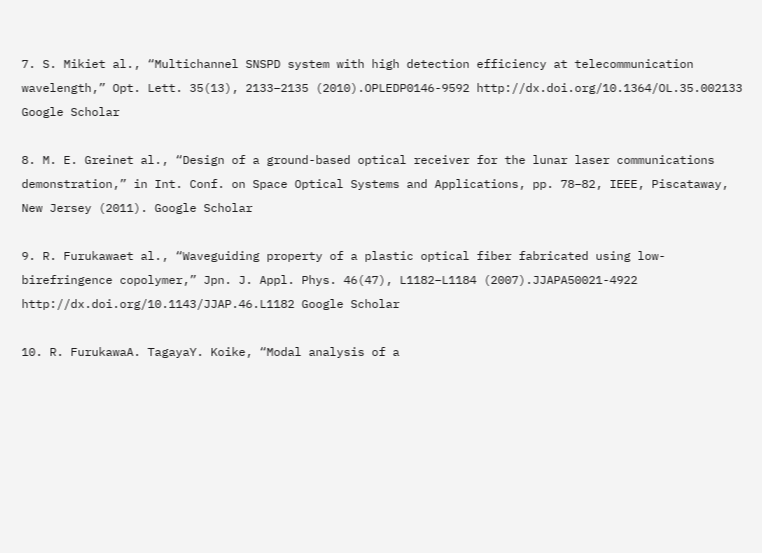7. S. Mikiet al., “Multichannel SNSPD system with high detection efficiency at telecommunication wavelength,” Opt. Lett. 35(13), 2133–2135 (2010).OPLEDP0146-9592 http://dx.doi.org/10.1364/OL.35.002133 Google Scholar

8. M. E. Greinet al., “Design of a ground-based optical receiver for the lunar laser communications demonstration,” in Int. Conf. on Space Optical Systems and Applications, pp. 78–82, IEEE, Piscataway, New Jersey (2011). Google Scholar

9. R. Furukawaet al., “Waveguiding property of a plastic optical fiber fabricated using low-birefringence copolymer,” Jpn. J. Appl. Phys. 46(47), L1182–L1184 (2007).JJAPA50021-4922 http://dx.doi.org/10.1143/JJAP.46.L1182 Google Scholar

10. R. FurukawaA. TagayaY. Koike, “Modal analysis of a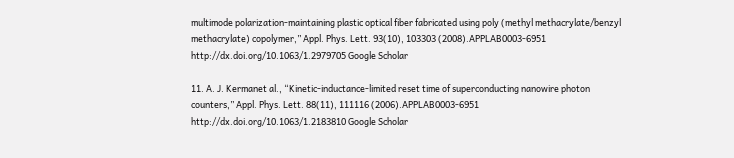multimode polarization-maintaining plastic optical fiber fabricated using poly (methyl methacrylate/benzyl methacrylate) copolymer,” Appl. Phys. Lett. 93(10), 103303 (2008).APPLAB0003-6951 http://dx.doi.org/10.1063/1.2979705 Google Scholar

11. A. J. Kermanet al., “Kinetic-inductance-limited reset time of superconducting nanowire photon counters,” Appl. Phys. Lett. 88(11), 111116 (2006).APPLAB0003-6951 http://dx.doi.org/10.1063/1.2183810 Google Scholar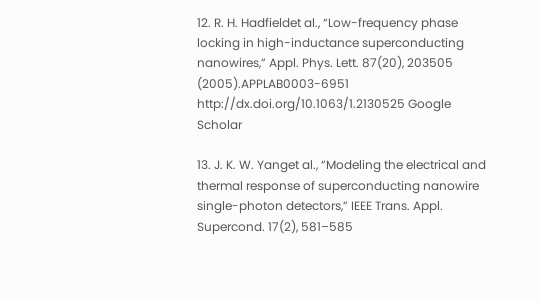12. R. H. Hadfieldet al., “Low-frequency phase locking in high-inductance superconducting nanowires,” Appl. Phys. Lett. 87(20), 203505 (2005).APPLAB0003-6951 http://dx.doi.org/10.1063/1.2130525 Google Scholar

13. J. K. W. Yanget al., “Modeling the electrical and thermal response of superconducting nanowire single-photon detectors,” IEEE Trans. Appl. Supercond. 17(2), 581–585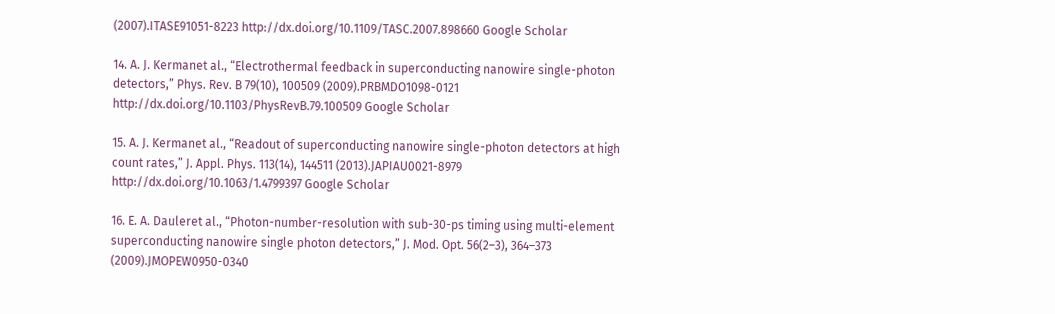(2007).ITASE91051-8223 http://dx.doi.org/10.1109/TASC.2007.898660 Google Scholar

14. A. J. Kermanet al., “Electrothermal feedback in superconducting nanowire single-photon detectors,” Phys. Rev. B 79(10), 100509 (2009).PRBMDO1098-0121 http://dx.doi.org/10.1103/PhysRevB.79.100509 Google Scholar

15. A. J. Kermanet al., “Readout of superconducting nanowire single-photon detectors at high count rates,” J. Appl. Phys. 113(14), 144511 (2013).JAPIAU0021-8979 http://dx.doi.org/10.1063/1.4799397 Google Scholar

16. E. A. Dauleret al., “Photon-number-resolution with sub-30-ps timing using multi-element superconducting nanowire single photon detectors,” J. Mod. Opt. 56(2–3), 364–373 (2009).JMOPEW0950-0340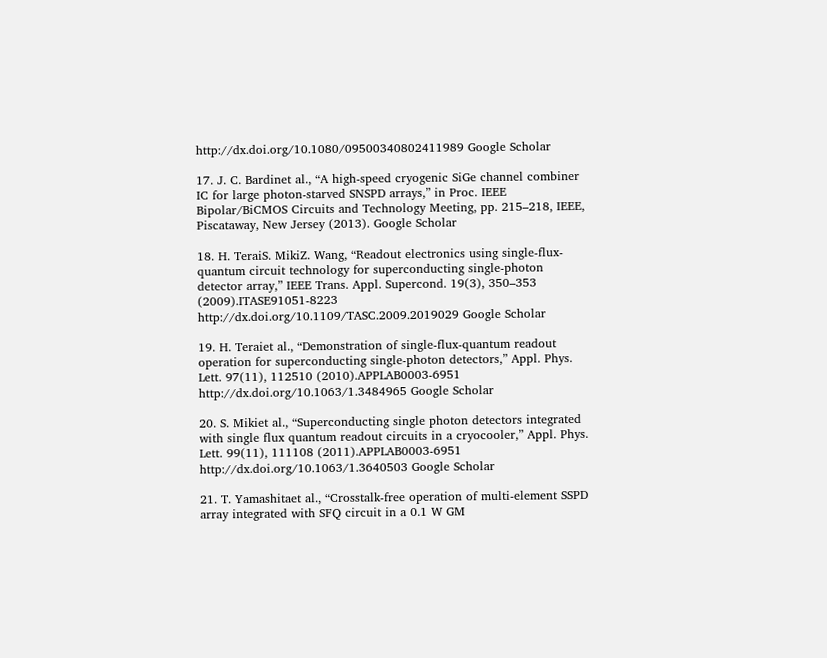http://dx.doi.org/10.1080/09500340802411989 Google Scholar

17. J. C. Bardinet al., “A high-speed cryogenic SiGe channel combiner IC for large photon-starved SNSPD arrays,” in Proc. IEEE Bipolar/BiCMOS Circuits and Technology Meeting, pp. 215–218, IEEE, Piscataway, New Jersey (2013). Google Scholar

18. H. TeraiS. MikiZ. Wang, “Readout electronics using single-flux-quantum circuit technology for superconducting single-photon detector array,” IEEE Trans. Appl. Supercond. 19(3), 350–353 (2009).ITASE91051-8223 http://dx.doi.org/10.1109/TASC.2009.2019029 Google Scholar

19. H. Teraiet al., “Demonstration of single-flux-quantum readout operation for superconducting single-photon detectors,” Appl. Phys. Lett. 97(11), 112510 (2010).APPLAB0003-6951 http://dx.doi.org/10.1063/1.3484965 Google Scholar

20. S. Mikiet al., “Superconducting single photon detectors integrated with single flux quantum readout circuits in a cryocooler,” Appl. Phys. Lett. 99(11), 111108 (2011).APPLAB0003-6951 http://dx.doi.org/10.1063/1.3640503 Google Scholar

21. T. Yamashitaet al., “Crosstalk-free operation of multi-element SSPD array integrated with SFQ circuit in a 0.1 W GM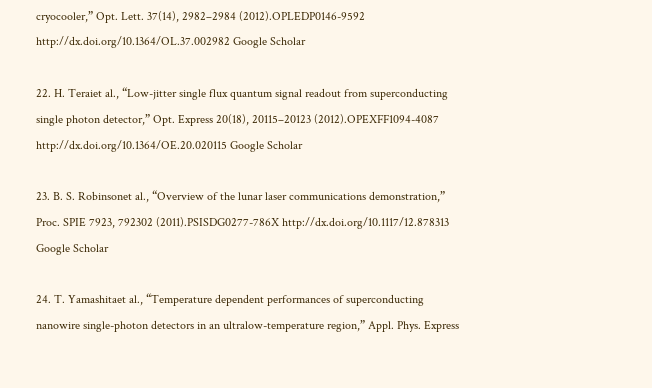cryocooler,” Opt. Lett. 37(14), 2982–2984 (2012).OPLEDP0146-9592 http://dx.doi.org/10.1364/OL.37.002982 Google Scholar

22. H. Teraiet al., “Low-jitter single flux quantum signal readout from superconducting single photon detector,” Opt. Express 20(18), 20115–20123 (2012).OPEXFF1094-4087 http://dx.doi.org/10.1364/OE.20.020115 Google Scholar

23. B. S. Robinsonet al., “Overview of the lunar laser communications demonstration,” Proc. SPIE 7923, 792302 (2011).PSISDG0277-786X http://dx.doi.org/10.1117/12.878313 Google Scholar

24. T. Yamashitaet al., “Temperature dependent performances of superconducting nanowire single-photon detectors in an ultralow-temperature region,” Appl. Phys. Express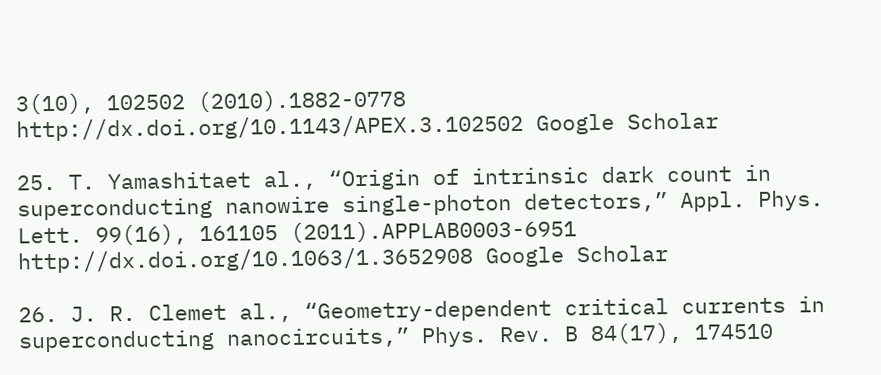3(10), 102502 (2010).1882-0778 http://dx.doi.org/10.1143/APEX.3.102502 Google Scholar

25. T. Yamashitaet al., “Origin of intrinsic dark count in superconducting nanowire single-photon detectors,” Appl. Phys. Lett. 99(16), 161105 (2011).APPLAB0003-6951 http://dx.doi.org/10.1063/1.3652908 Google Scholar

26. J. R. Clemet al., “Geometry-dependent critical currents in superconducting nanocircuits,” Phys. Rev. B 84(17), 174510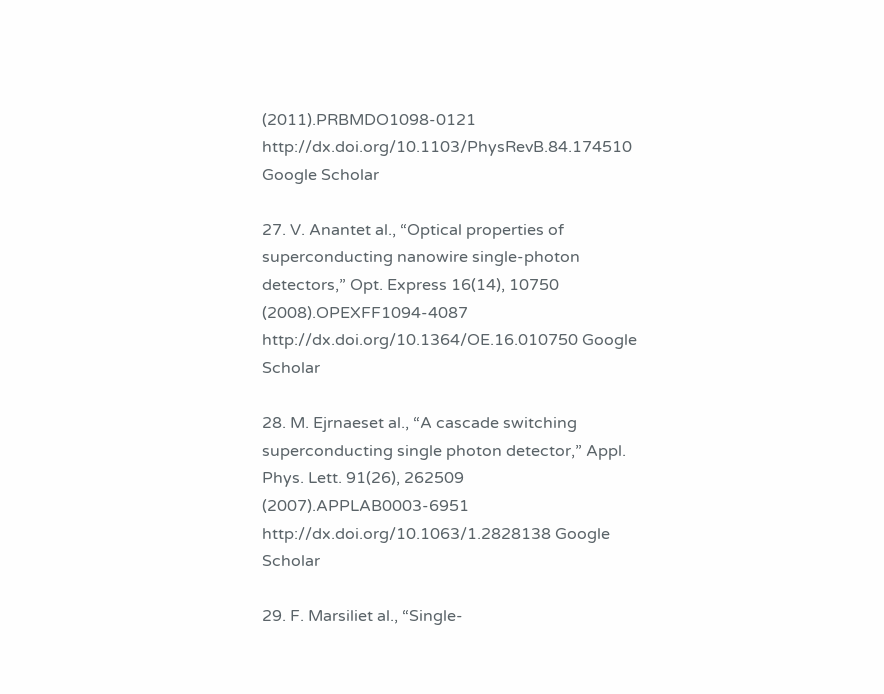(2011).PRBMDO1098-0121 http://dx.doi.org/10.1103/PhysRevB.84.174510 Google Scholar

27. V. Anantet al., “Optical properties of superconducting nanowire single-photon detectors,” Opt. Express 16(14), 10750 (2008).OPEXFF1094-4087 http://dx.doi.org/10.1364/OE.16.010750 Google Scholar

28. M. Ejrnaeset al., “A cascade switching superconducting single photon detector,” Appl. Phys. Lett. 91(26), 262509 (2007).APPLAB0003-6951 http://dx.doi.org/10.1063/1.2828138 Google Scholar

29. F. Marsiliet al., “Single-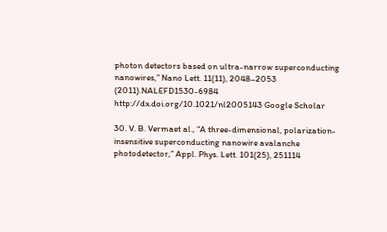photon detectors based on ultra-narrow superconducting nanowires,” Nano Lett. 11(11), 2048–2053 (2011).NALEFD1530-6984 http://dx.doi.org/10.1021/nl2005143 Google Scholar

30. V. B. Vermaet al., “A three-dimensional, polarization-insensitive superconducting nanowire avalanche photodetector,” Appl. Phys. Lett. 101(25), 251114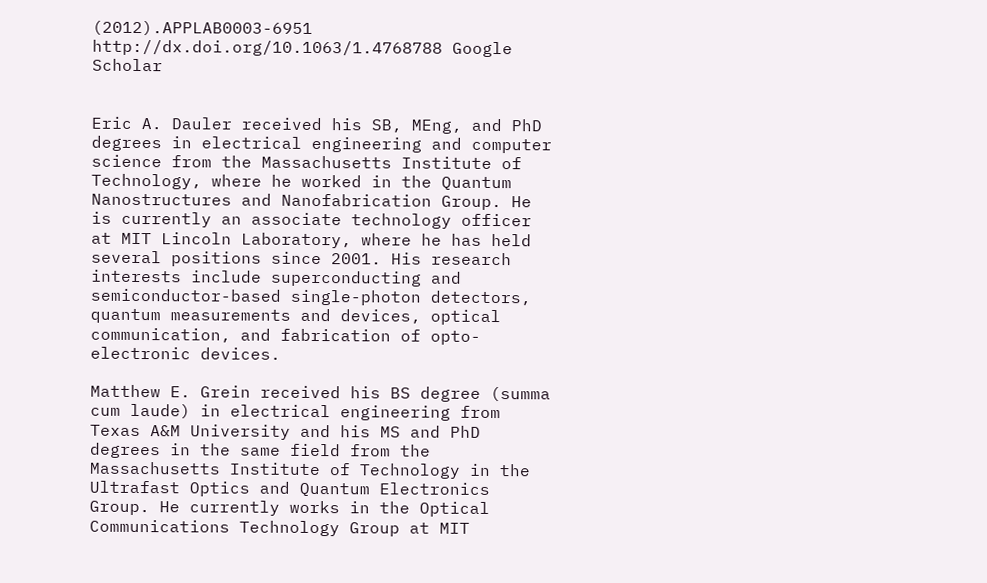(2012).APPLAB0003-6951 http://dx.doi.org/10.1063/1.4768788 Google Scholar


Eric A. Dauler received his SB, MEng, and PhD degrees in electrical engineering and computer science from the Massachusetts Institute of Technology, where he worked in the Quantum Nanostructures and Nanofabrication Group. He is currently an associate technology officer at MIT Lincoln Laboratory, where he has held several positions since 2001. His research interests include superconducting and semiconductor-based single-photon detectors, quantum measurements and devices, optical communication, and fabrication of opto-electronic devices.

Matthew E. Grein received his BS degree (summa cum laude) in electrical engineering from Texas A&M University and his MS and PhD degrees in the same field from the Massachusetts Institute of Technology in the Ultrafast Optics and Quantum Electronics Group. He currently works in the Optical Communications Technology Group at MIT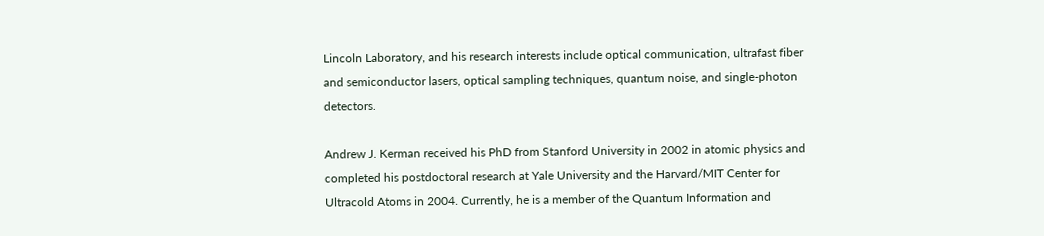Lincoln Laboratory, and his research interests include optical communication, ultrafast fiber and semiconductor lasers, optical sampling techniques, quantum noise, and single-photon detectors.

Andrew J. Kerman received his PhD from Stanford University in 2002 in atomic physics and completed his postdoctoral research at Yale University and the Harvard/MIT Center for Ultracold Atoms in 2004. Currently, he is a member of the Quantum Information and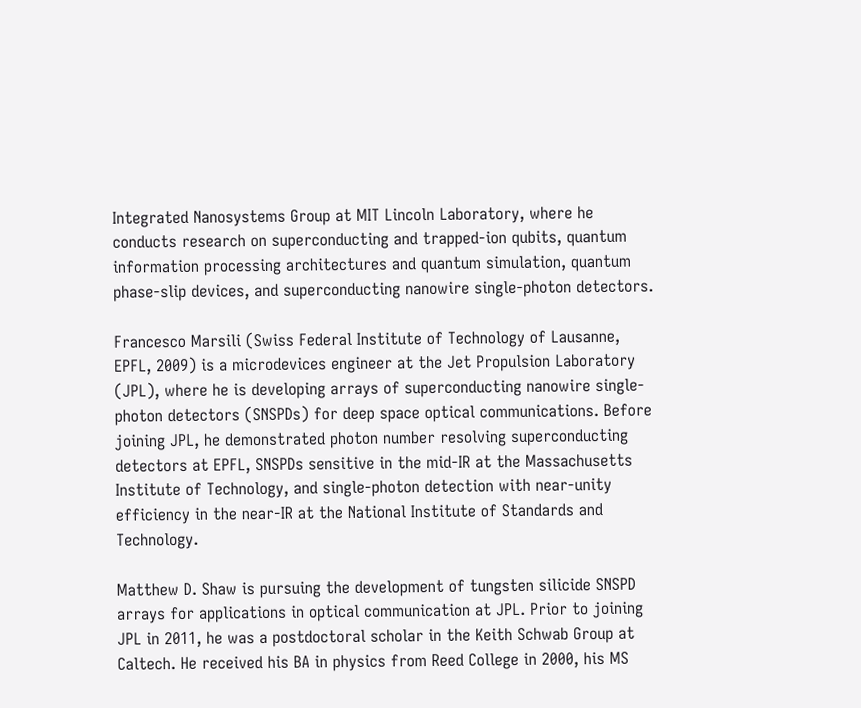Integrated Nanosystems Group at MIT Lincoln Laboratory, where he conducts research on superconducting and trapped-ion qubits, quantum information processing architectures and quantum simulation, quantum phase-slip devices, and superconducting nanowire single-photon detectors.

Francesco Marsili (Swiss Federal Institute of Technology of Lausanne, EPFL, 2009) is a microdevices engineer at the Jet Propulsion Laboratory (JPL), where he is developing arrays of superconducting nanowire single-photon detectors (SNSPDs) for deep space optical communications. Before joining JPL, he demonstrated photon number resolving superconducting detectors at EPFL, SNSPDs sensitive in the mid-IR at the Massachusetts Institute of Technology, and single-photon detection with near-unity efficiency in the near-IR at the National Institute of Standards and Technology.

Matthew D. Shaw is pursuing the development of tungsten silicide SNSPD arrays for applications in optical communication at JPL. Prior to joining JPL in 2011, he was a postdoctoral scholar in the Keith Schwab Group at Caltech. He received his BA in physics from Reed College in 2000, his MS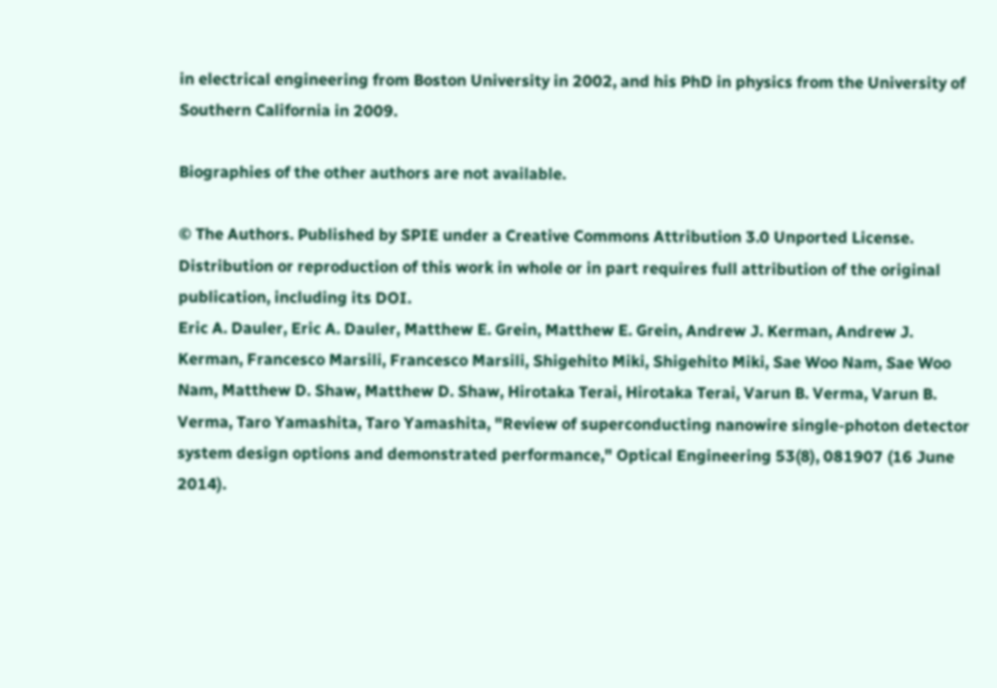in electrical engineering from Boston University in 2002, and his PhD in physics from the University of Southern California in 2009.

Biographies of the other authors are not available.

© The Authors. Published by SPIE under a Creative Commons Attribution 3.0 Unported License. Distribution or reproduction of this work in whole or in part requires full attribution of the original publication, including its DOI.
Eric A. Dauler, Eric A. Dauler, Matthew E. Grein, Matthew E. Grein, Andrew J. Kerman, Andrew J. Kerman, Francesco Marsili, Francesco Marsili, Shigehito Miki, Shigehito Miki, Sae Woo Nam, Sae Woo Nam, Matthew D. Shaw, Matthew D. Shaw, Hirotaka Terai, Hirotaka Terai, Varun B. Verma, Varun B. Verma, Taro Yamashita, Taro Yamashita, "Review of superconducting nanowire single-photon detector system design options and demonstrated performance," Optical Engineering 53(8), 081907 (16 June 2014).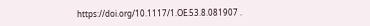https://doi.org/10.1117/1.OE.53.8.081907 .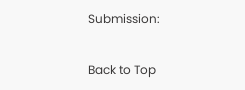Submission:

Back to Top